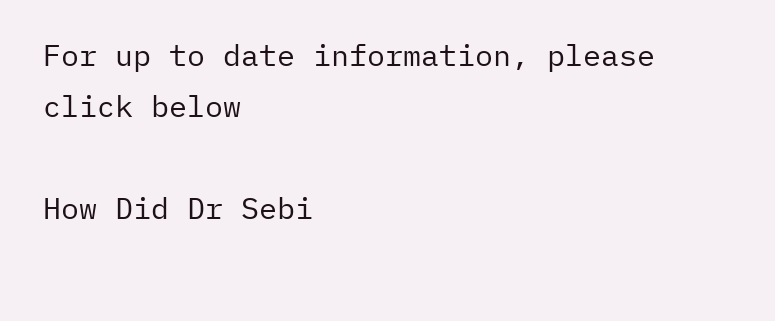For up to date information, please click below

How Did Dr Sebi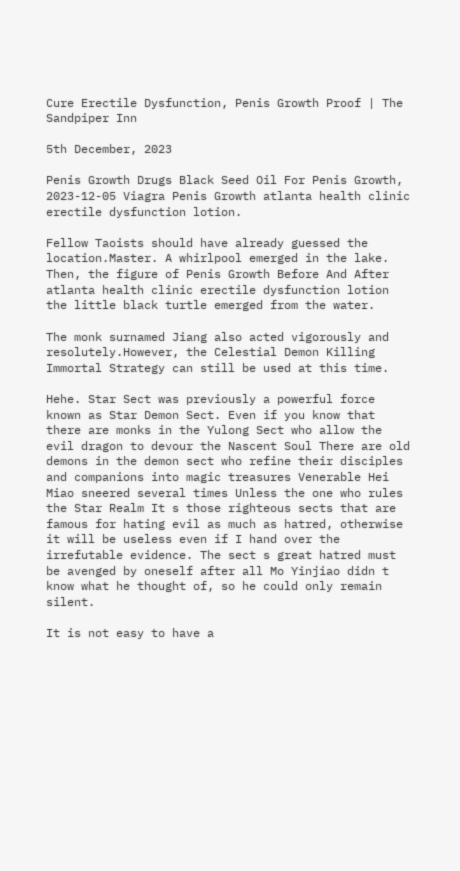Cure Erectile Dysfunction, Penis Growth Proof | The Sandpiper Inn

5th December, 2023

Penis Growth Drugs Black Seed Oil For Penis Growth, 2023-12-05 Viagra Penis Growth atlanta health clinic erectile dysfunction lotion.

Fellow Taoists should have already guessed the location.Master. A whirlpool emerged in the lake. Then, the figure of Penis Growth Before And After atlanta health clinic erectile dysfunction lotion the little black turtle emerged from the water.

The monk surnamed Jiang also acted vigorously and resolutely.However, the Celestial Demon Killing Immortal Strategy can still be used at this time.

Hehe. Star Sect was previously a powerful force known as Star Demon Sect. Even if you know that there are monks in the Yulong Sect who allow the evil dragon to devour the Nascent Soul There are old demons in the demon sect who refine their disciples and companions into magic treasures Venerable Hei Miao sneered several times Unless the one who rules the Star Realm It s those righteous sects that are famous for hating evil as much as hatred, otherwise it will be useless even if I hand over the irrefutable evidence. The sect s great hatred must be avenged by oneself after all Mo Yinjiao didn t know what he thought of, so he could only remain silent.

It is not easy to have a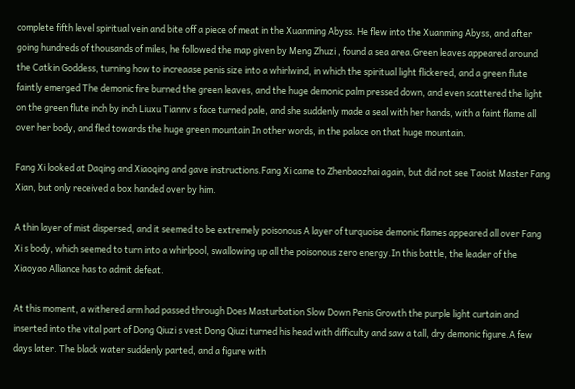complete fifth level spiritual vein and bite off a piece of meat in the Xuanming Abyss. He flew into the Xuanming Abyss, and after going hundreds of thousands of miles, he followed the map given by Meng Zhuzi , found a sea area.Green leaves appeared around the Catkin Goddess, turning how to increaase penis size into a whirlwind, in which the spiritual light flickered, and a green flute faintly emerged The demonic fire burned the green leaves, and the huge demonic palm pressed down, and even scattered the light on the green flute inch by inch Liuxu Tiannv s face turned pale, and she suddenly made a seal with her hands, with a faint flame all over her body, and fled towards the huge green mountain In other words, in the palace on that huge mountain.

Fang Xi looked at Daqing and Xiaoqing and gave instructions.Fang Xi came to Zhenbaozhai again, but did not see Taoist Master Fang Xian, but only received a box handed over by him.

A thin layer of mist dispersed, and it seemed to be extremely poisonous A layer of turquoise demonic flames appeared all over Fang Xi s body, which seemed to turn into a whirlpool, swallowing up all the poisonous zero energy.In this battle, the leader of the Xiaoyao Alliance has to admit defeat.

At this moment, a withered arm had passed through Does Masturbation Slow Down Penis Growth the purple light curtain and inserted into the vital part of Dong Qiuzi s vest Dong Qiuzi turned his head with difficulty and saw a tall, dry demonic figure.A few days later. The black water suddenly parted, and a figure with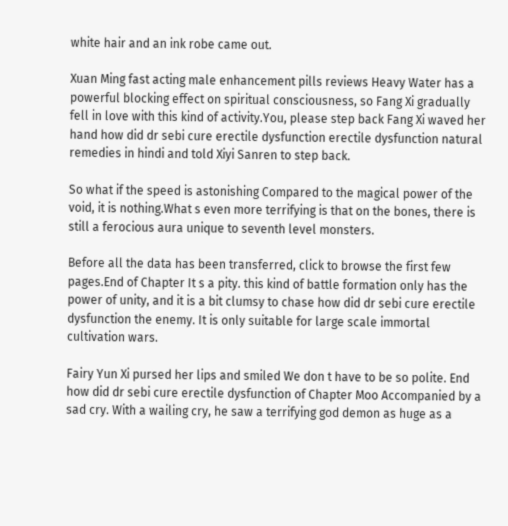white hair and an ink robe came out.

Xuan Ming fast acting male enhancement pills reviews Heavy Water has a powerful blocking effect on spiritual consciousness, so Fang Xi gradually fell in love with this kind of activity.You, please step back Fang Xi waved her hand how did dr sebi cure erectile dysfunction erectile dysfunction natural remedies in hindi and told Xiyi Sanren to step back.

So what if the speed is astonishing Compared to the magical power of the void, it is nothing.What s even more terrifying is that on the bones, there is still a ferocious aura unique to seventh level monsters.

Before all the data has been transferred, click to browse the first few pages.End of Chapter It s a pity. this kind of battle formation only has the power of unity, and it is a bit clumsy to chase how did dr sebi cure erectile dysfunction the enemy. It is only suitable for large scale immortal cultivation wars.

Fairy Yun Xi pursed her lips and smiled We don t have to be so polite. End how did dr sebi cure erectile dysfunction of Chapter Moo Accompanied by a sad cry. With a wailing cry, he saw a terrifying god demon as huge as a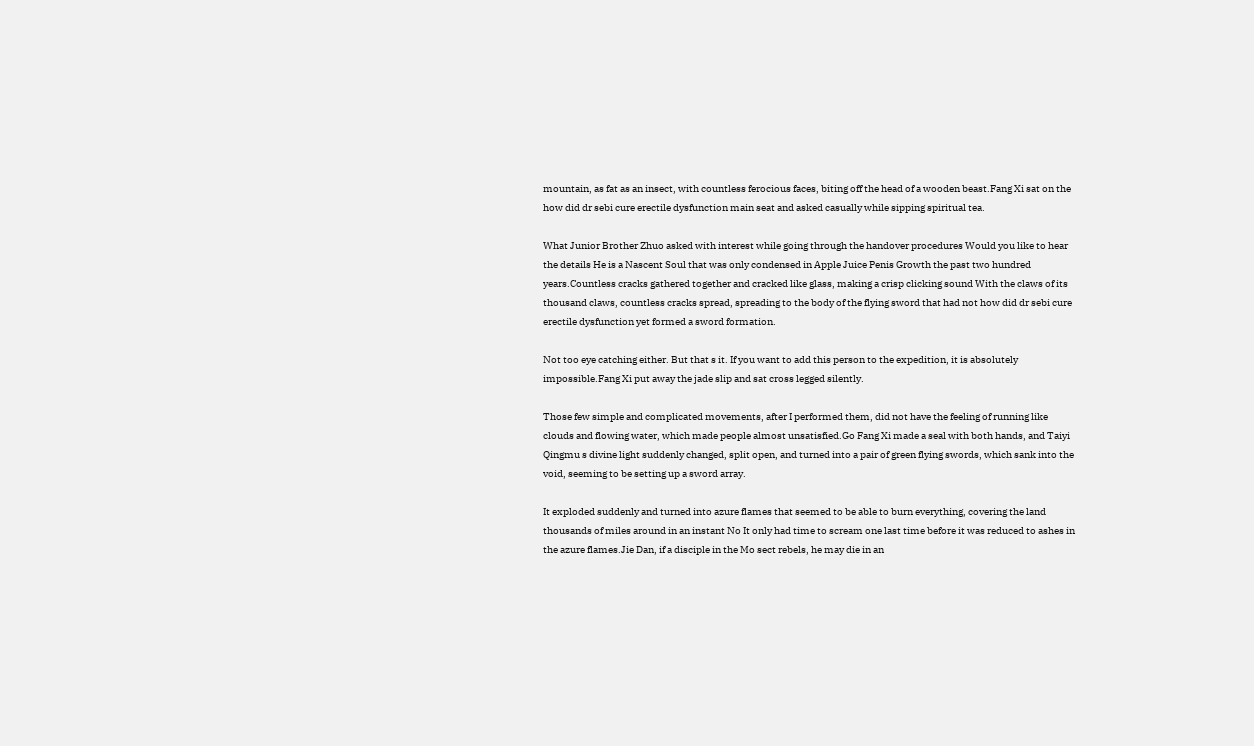mountain, as fat as an insect, with countless ferocious faces, biting off the head of a wooden beast.Fang Xi sat on the how did dr sebi cure erectile dysfunction main seat and asked casually while sipping spiritual tea.

What Junior Brother Zhuo asked with interest while going through the handover procedures Would you like to hear the details He is a Nascent Soul that was only condensed in Apple Juice Penis Growth the past two hundred years.Countless cracks gathered together and cracked like glass, making a crisp clicking sound With the claws of its thousand claws, countless cracks spread, spreading to the body of the flying sword that had not how did dr sebi cure erectile dysfunction yet formed a sword formation.

Not too eye catching either. But that s it. If you want to add this person to the expedition, it is absolutely impossible.Fang Xi put away the jade slip and sat cross legged silently.

Those few simple and complicated movements, after I performed them, did not have the feeling of running like clouds and flowing water, which made people almost unsatisfied.Go Fang Xi made a seal with both hands, and Taiyi Qingmu s divine light suddenly changed, split open, and turned into a pair of green flying swords, which sank into the void, seeming to be setting up a sword array.

It exploded suddenly and turned into azure flames that seemed to be able to burn everything, covering the land thousands of miles around in an instant No It only had time to scream one last time before it was reduced to ashes in the azure flames.Jie Dan, if a disciple in the Mo sect rebels, he may die in an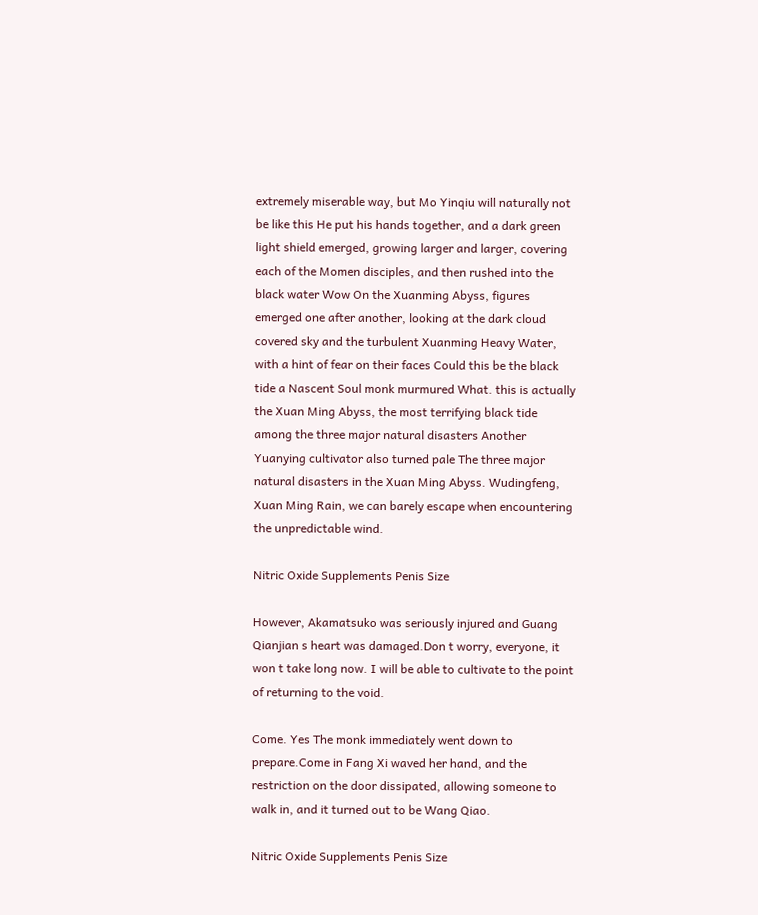extremely miserable way, but Mo Yinqiu will naturally not be like this He put his hands together, and a dark green light shield emerged, growing larger and larger, covering each of the Momen disciples, and then rushed into the black water Wow On the Xuanming Abyss, figures emerged one after another, looking at the dark cloud covered sky and the turbulent Xuanming Heavy Water, with a hint of fear on their faces Could this be the black tide a Nascent Soul monk murmured What. this is actually the Xuan Ming Abyss, the most terrifying black tide among the three major natural disasters Another Yuanying cultivator also turned pale The three major natural disasters in the Xuan Ming Abyss. Wudingfeng, Xuan Ming Rain, we can barely escape when encountering the unpredictable wind.

Nitric Oxide Supplements Penis Size

However, Akamatsuko was seriously injured and Guang Qianjian s heart was damaged.Don t worry, everyone, it won t take long now. I will be able to cultivate to the point of returning to the void.

Come. Yes The monk immediately went down to prepare.Come in Fang Xi waved her hand, and the restriction on the door dissipated, allowing someone to walk in, and it turned out to be Wang Qiao.

Nitric Oxide Supplements Penis Size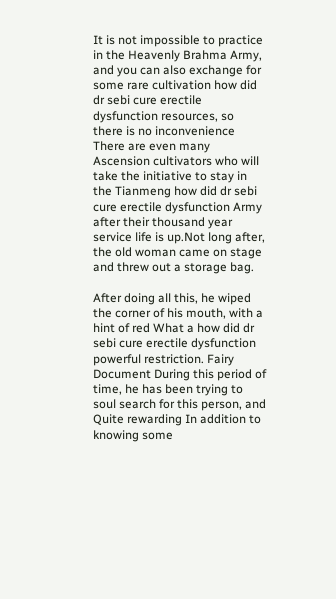It is not impossible to practice in the Heavenly Brahma Army, and you can also exchange for some rare cultivation how did dr sebi cure erectile dysfunction resources, so there is no inconvenience There are even many Ascension cultivators who will take the initiative to stay in the Tianmeng how did dr sebi cure erectile dysfunction Army after their thousand year service life is up.Not long after, the old woman came on stage and threw out a storage bag.

After doing all this, he wiped the corner of his mouth, with a hint of red What a how did dr sebi cure erectile dysfunction powerful restriction. Fairy Document During this period of time, he has been trying to soul search for this person, and Quite rewarding In addition to knowing some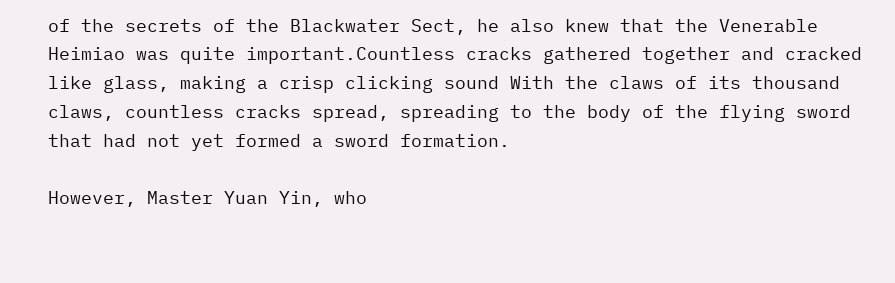of the secrets of the Blackwater Sect, he also knew that the Venerable Heimiao was quite important.Countless cracks gathered together and cracked like glass, making a crisp clicking sound With the claws of its thousand claws, countless cracks spread, spreading to the body of the flying sword that had not yet formed a sword formation.

However, Master Yuan Yin, who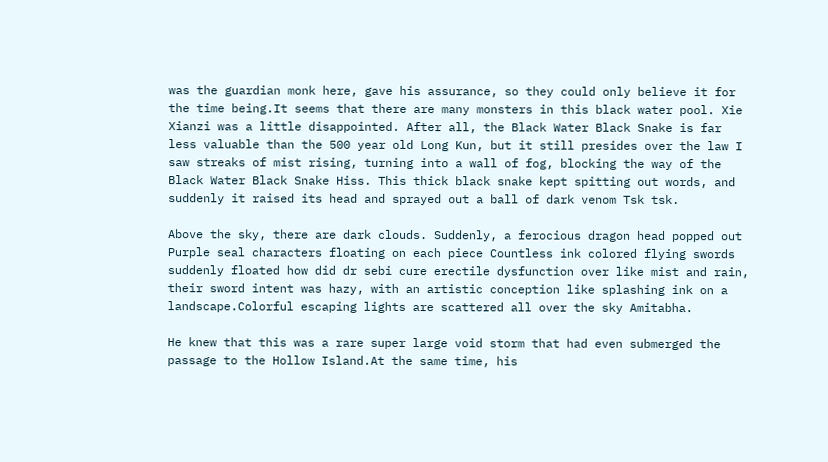was the guardian monk here, gave his assurance, so they could only believe it for the time being.It seems that there are many monsters in this black water pool. Xie Xianzi was a little disappointed. After all, the Black Water Black Snake is far less valuable than the 500 year old Long Kun, but it still presides over the law I saw streaks of mist rising, turning into a wall of fog, blocking the way of the Black Water Black Snake Hiss. This thick black snake kept spitting out words, and suddenly it raised its head and sprayed out a ball of dark venom Tsk tsk.

Above the sky, there are dark clouds. Suddenly, a ferocious dragon head popped out Purple seal characters floating on each piece Countless ink colored flying swords suddenly floated how did dr sebi cure erectile dysfunction over like mist and rain, their sword intent was hazy, with an artistic conception like splashing ink on a landscape.Colorful escaping lights are scattered all over the sky Amitabha.

He knew that this was a rare super large void storm that had even submerged the passage to the Hollow Island.At the same time, his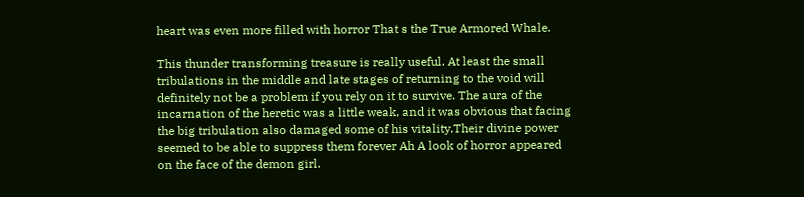heart was even more filled with horror That s the True Armored Whale.

This thunder transforming treasure is really useful. At least the small tribulations in the middle and late stages of returning to the void will definitely not be a problem if you rely on it to survive. The aura of the incarnation of the heretic was a little weak, and it was obvious that facing the big tribulation also damaged some of his vitality.Their divine power seemed to be able to suppress them forever Ah A look of horror appeared on the face of the demon girl.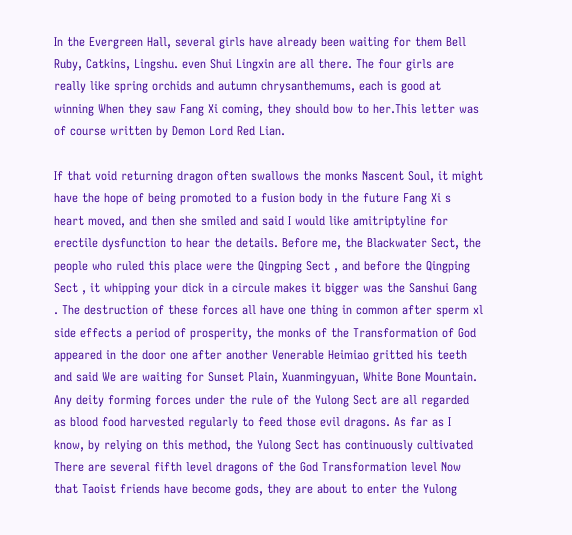In the Evergreen Hall, several girls have already been waiting for them Bell Ruby, Catkins, Lingshu. even Shui Lingxin are all there. The four girls are really like spring orchids and autumn chrysanthemums, each is good at winning When they saw Fang Xi coming, they should bow to her.This letter was of course written by Demon Lord Red Lian.

If that void returning dragon often swallows the monks Nascent Soul, it might have the hope of being promoted to a fusion body in the future Fang Xi s heart moved, and then she smiled and said I would like amitriptyline for erectile dysfunction to hear the details. Before me, the Blackwater Sect, the people who ruled this place were the Qingping Sect , and before the Qingping Sect , it whipping your dick in a circule makes it bigger was the Sanshui Gang . The destruction of these forces all have one thing in common after sperm xl side effects a period of prosperity, the monks of the Transformation of God appeared in the door one after another Venerable Heimiao gritted his teeth and said We are waiting for Sunset Plain, Xuanmingyuan, White Bone Mountain. Any deity forming forces under the rule of the Yulong Sect are all regarded as blood food harvested regularly to feed those evil dragons. As far as I know, by relying on this method, the Yulong Sect has continuously cultivated There are several fifth level dragons of the God Transformation level Now that Taoist friends have become gods, they are about to enter the Yulong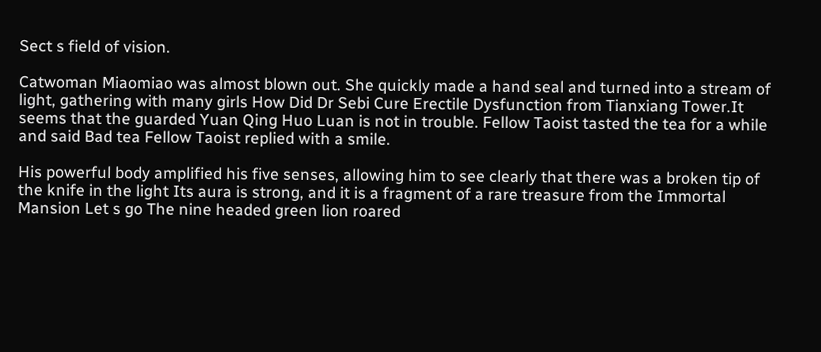Sect s field of vision.

Catwoman Miaomiao was almost blown out. She quickly made a hand seal and turned into a stream of light, gathering with many girls How Did Dr Sebi Cure Erectile Dysfunction from Tianxiang Tower.It seems that the guarded Yuan Qing Huo Luan is not in trouble. Fellow Taoist tasted the tea for a while and said Bad tea Fellow Taoist replied with a smile.

His powerful body amplified his five senses, allowing him to see clearly that there was a broken tip of the knife in the light Its aura is strong, and it is a fragment of a rare treasure from the Immortal Mansion Let s go The nine headed green lion roared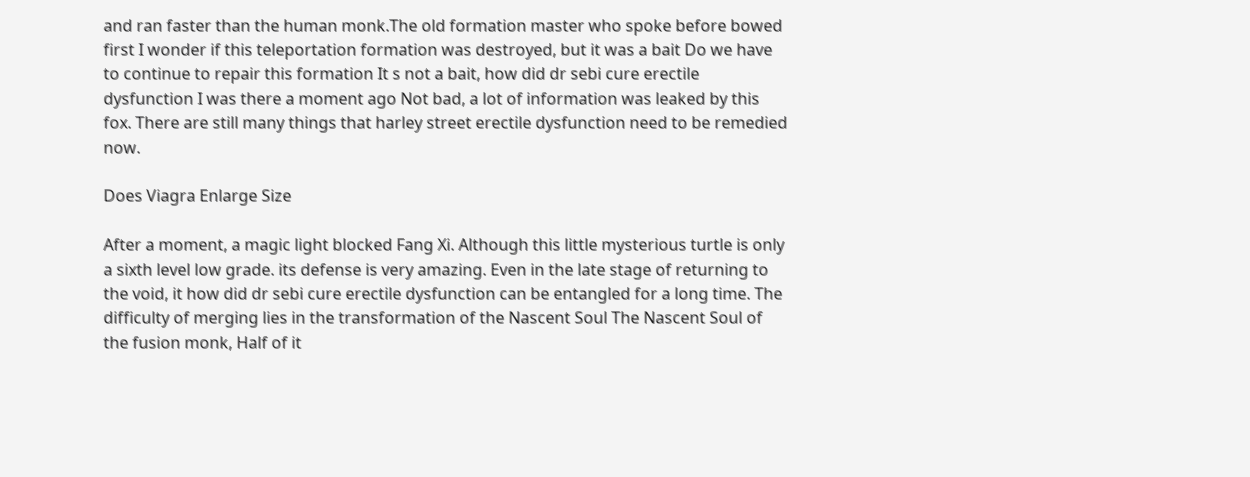and ran faster than the human monk.The old formation master who spoke before bowed first I wonder if this teleportation formation was destroyed, but it was a bait Do we have to continue to repair this formation It s not a bait, how did dr sebi cure erectile dysfunction I was there a moment ago Not bad, a lot of information was leaked by this fox. There are still many things that harley street erectile dysfunction need to be remedied now.

Does Viagra Enlarge Size

After a moment, a magic light blocked Fang Xi. Although this little mysterious turtle is only a sixth level low grade. its defense is very amazing. Even in the late stage of returning to the void, it how did dr sebi cure erectile dysfunction can be entangled for a long time. The difficulty of merging lies in the transformation of the Nascent Soul The Nascent Soul of the fusion monk, Half of it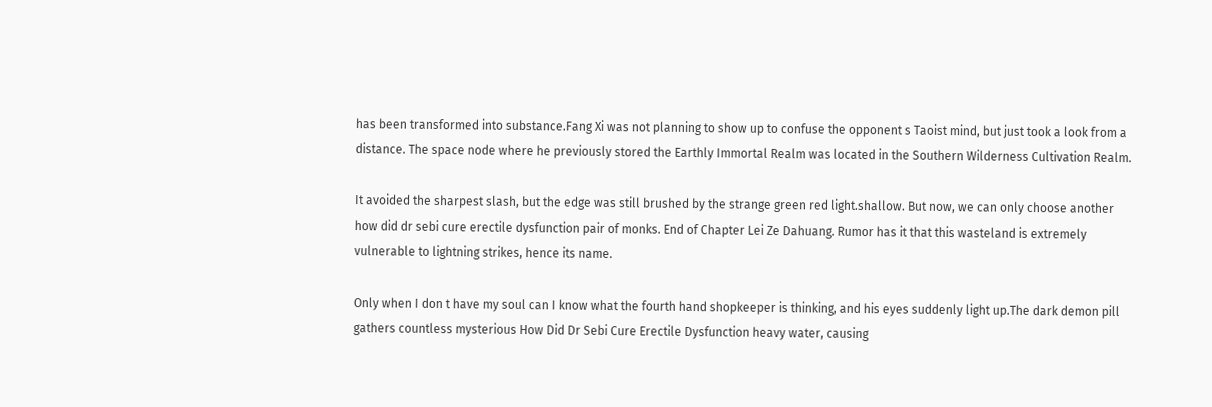has been transformed into substance.Fang Xi was not planning to show up to confuse the opponent s Taoist mind, but just took a look from a distance. The space node where he previously stored the Earthly Immortal Realm was located in the Southern Wilderness Cultivation Realm.

It avoided the sharpest slash, but the edge was still brushed by the strange green red light.shallow. But now, we can only choose another how did dr sebi cure erectile dysfunction pair of monks. End of Chapter Lei Ze Dahuang. Rumor has it that this wasteland is extremely vulnerable to lightning strikes, hence its name.

Only when I don t have my soul can I know what the fourth hand shopkeeper is thinking, and his eyes suddenly light up.The dark demon pill gathers countless mysterious How Did Dr Sebi Cure Erectile Dysfunction heavy water, causing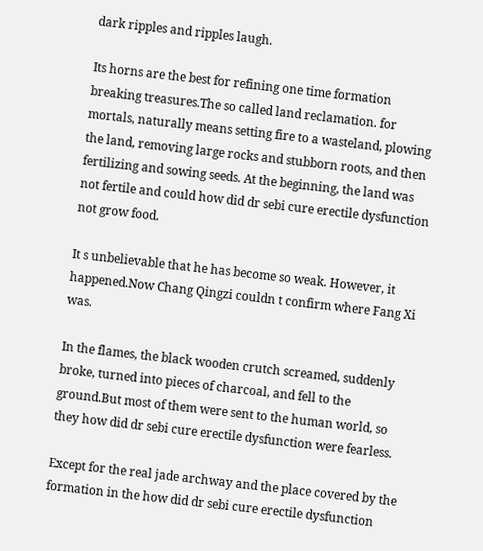dark ripples and ripples laugh.

Its horns are the best for refining one time formation breaking treasures.The so called land reclamation. for mortals, naturally means setting fire to a wasteland, plowing the land, removing large rocks and stubborn roots, and then fertilizing and sowing seeds. At the beginning, the land was not fertile and could how did dr sebi cure erectile dysfunction not grow food.

It s unbelievable that he has become so weak. However, it happened.Now Chang Qingzi couldn t confirm where Fang Xi was.

In the flames, the black wooden crutch screamed, suddenly broke, turned into pieces of charcoal, and fell to the ground.But most of them were sent to the human world, so they how did dr sebi cure erectile dysfunction were fearless.

Except for the real jade archway and the place covered by the formation in the how did dr sebi cure erectile dysfunction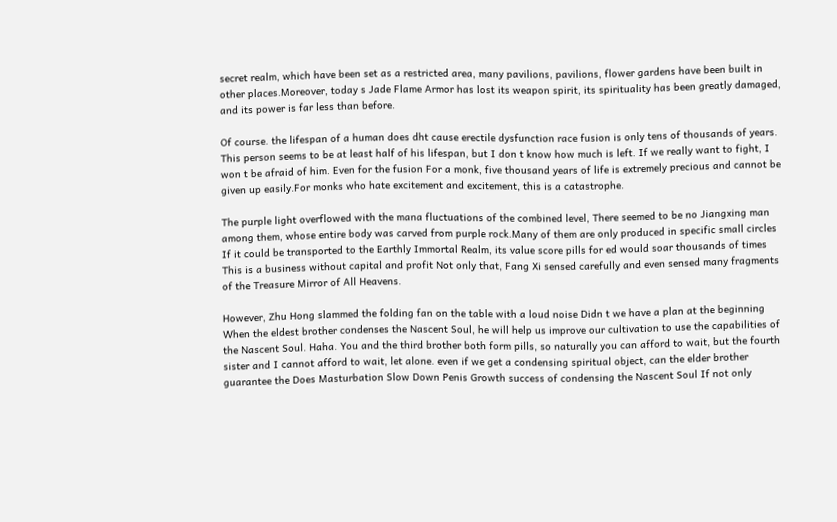secret realm, which have been set as a restricted area, many pavilions, pavilions, flower gardens have been built in other places.Moreover, today s Jade Flame Armor has lost its weapon spirit, its spirituality has been greatly damaged, and its power is far less than before.

Of course. the lifespan of a human does dht cause erectile dysfunction race fusion is only tens of thousands of years. This person seems to be at least half of his lifespan, but I don t know how much is left. If we really want to fight, I won t be afraid of him. Even for the fusion For a monk, five thousand years of life is extremely precious and cannot be given up easily.For monks who hate excitement and excitement, this is a catastrophe.

The purple light overflowed with the mana fluctuations of the combined level, There seemed to be no Jiangxing man among them, whose entire body was carved from purple rock.Many of them are only produced in specific small circles If it could be transported to the Earthly Immortal Realm, its value score pills for ed would soar thousands of times This is a business without capital and profit Not only that, Fang Xi sensed carefully and even sensed many fragments of the Treasure Mirror of All Heavens.

However, Zhu Hong slammed the folding fan on the table with a loud noise Didn t we have a plan at the beginning When the eldest brother condenses the Nascent Soul, he will help us improve our cultivation to use the capabilities of the Nascent Soul. Haha. You and the third brother both form pills, so naturally you can afford to wait, but the fourth sister and I cannot afford to wait, let alone. even if we get a condensing spiritual object, can the elder brother guarantee the Does Masturbation Slow Down Penis Growth success of condensing the Nascent Soul If not only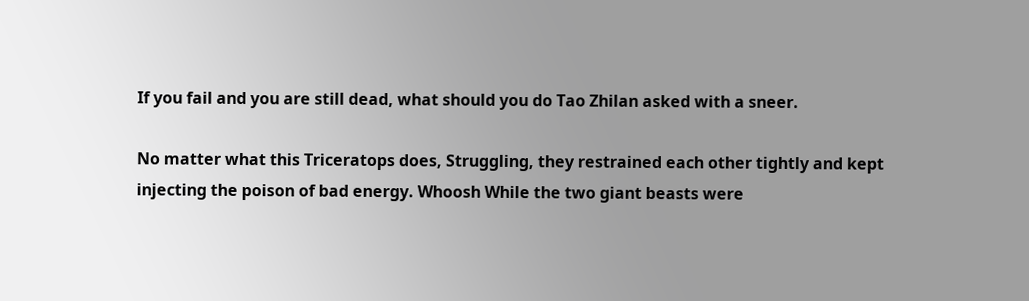If you fail and you are still dead, what should you do Tao Zhilan asked with a sneer.

No matter what this Triceratops does, Struggling, they restrained each other tightly and kept injecting the poison of bad energy. Whoosh While the two giant beasts were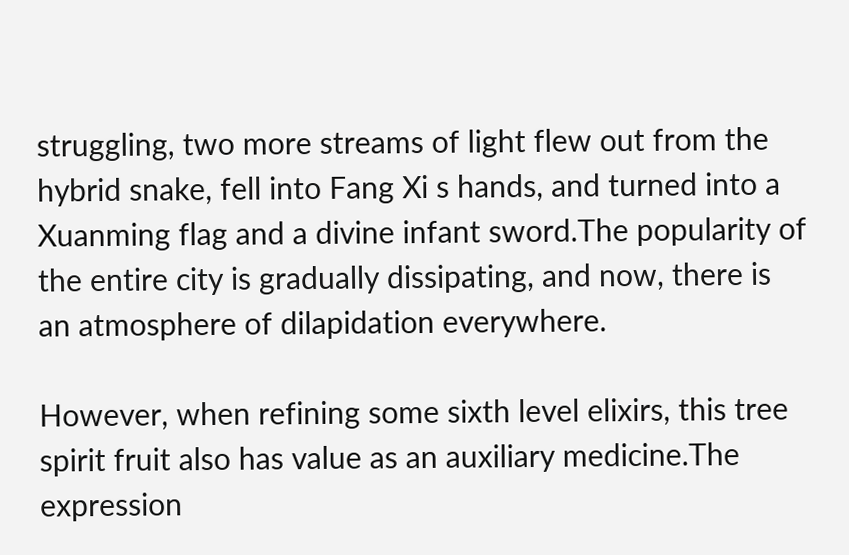struggling, two more streams of light flew out from the hybrid snake, fell into Fang Xi s hands, and turned into a Xuanming flag and a divine infant sword.The popularity of the entire city is gradually dissipating, and now, there is an atmosphere of dilapidation everywhere.

However, when refining some sixth level elixirs, this tree spirit fruit also has value as an auxiliary medicine.The expression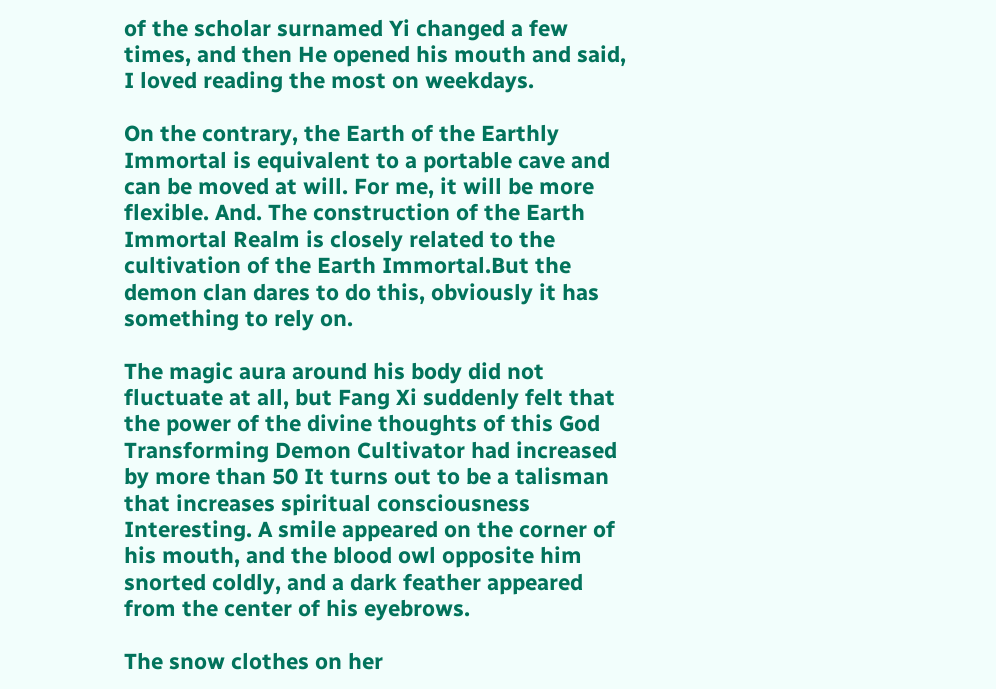of the scholar surnamed Yi changed a few times, and then He opened his mouth and said, I loved reading the most on weekdays.

On the contrary, the Earth of the Earthly Immortal is equivalent to a portable cave and can be moved at will. For me, it will be more flexible. And. The construction of the Earth Immortal Realm is closely related to the cultivation of the Earth Immortal.But the demon clan dares to do this, obviously it has something to rely on.

The magic aura around his body did not fluctuate at all, but Fang Xi suddenly felt that the power of the divine thoughts of this God Transforming Demon Cultivator had increased by more than 50 It turns out to be a talisman that increases spiritual consciousness Interesting. A smile appeared on the corner of his mouth, and the blood owl opposite him snorted coldly, and a dark feather appeared from the center of his eyebrows.

The snow clothes on her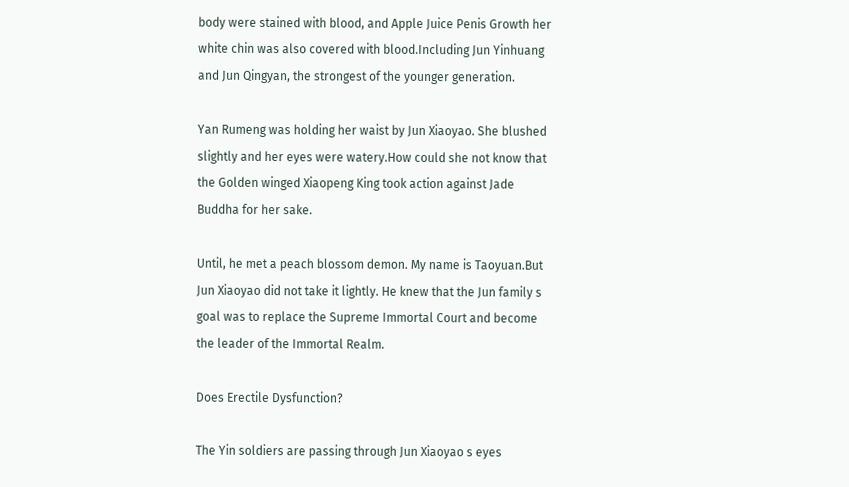body were stained with blood, and Apple Juice Penis Growth her white chin was also covered with blood.Including Jun Yinhuang and Jun Qingyan, the strongest of the younger generation.

Yan Rumeng was holding her waist by Jun Xiaoyao. She blushed slightly and her eyes were watery.How could she not know that the Golden winged Xiaopeng King took action against Jade Buddha for her sake.

Until, he met a peach blossom demon. My name is Taoyuan.But Jun Xiaoyao did not take it lightly. He knew that the Jun family s goal was to replace the Supreme Immortal Court and become the leader of the Immortal Realm.

Does Erectile Dysfunction?

The Yin soldiers are passing through Jun Xiaoyao s eyes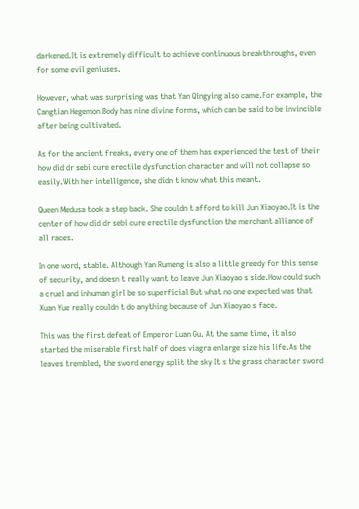darkened.It is extremely difficult to achieve continuous breakthroughs, even for some evil geniuses.

However, what was surprising was that Yan Qingying also came.For example, the Cangtian Hegemon Body has nine divine forms, which can be said to be invincible after being cultivated.

As for the ancient freaks, every one of them has experienced the test of their how did dr sebi cure erectile dysfunction character and will not collapse so easily.With her intelligence, she didn t know what this meant.

Queen Medusa took a step back. She couldn t afford to kill Jun Xiaoyao.It is the center of how did dr sebi cure erectile dysfunction the merchant alliance of all races.

In one word, stable. Although Yan Rumeng is also a little greedy for this sense of security, and doesn t really want to leave Jun Xiaoyao s side.How could such a cruel and inhuman girl be so superficial But what no one expected was that Xuan Yue really couldn t do anything because of Jun Xiaoyao s face.

This was the first defeat of Emperor Luan Gu. At the same time, it also started the miserable first half of does viagra enlarge size his life.As the leaves trembled, the sword energy split the sky It s the grass character sword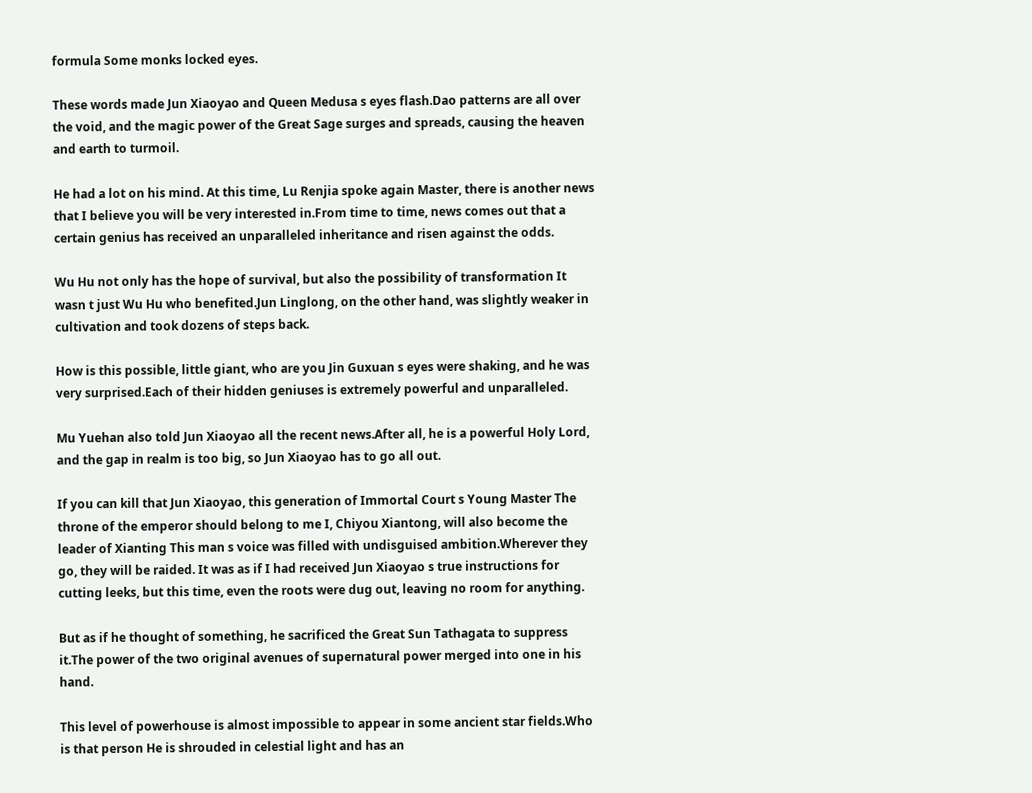formula Some monks locked eyes.

These words made Jun Xiaoyao and Queen Medusa s eyes flash.Dao patterns are all over the void, and the magic power of the Great Sage surges and spreads, causing the heaven and earth to turmoil.

He had a lot on his mind. At this time, Lu Renjia spoke again Master, there is another news that I believe you will be very interested in.From time to time, news comes out that a certain genius has received an unparalleled inheritance and risen against the odds.

Wu Hu not only has the hope of survival, but also the possibility of transformation It wasn t just Wu Hu who benefited.Jun Linglong, on the other hand, was slightly weaker in cultivation and took dozens of steps back.

How is this possible, little giant, who are you Jin Guxuan s eyes were shaking, and he was very surprised.Each of their hidden geniuses is extremely powerful and unparalleled.

Mu Yuehan also told Jun Xiaoyao all the recent news.After all, he is a powerful Holy Lord, and the gap in realm is too big, so Jun Xiaoyao has to go all out.

If you can kill that Jun Xiaoyao, this generation of Immortal Court s Young Master The throne of the emperor should belong to me I, Chiyou Xiantong, will also become the leader of Xianting This man s voice was filled with undisguised ambition.Wherever they go, they will be raided. It was as if I had received Jun Xiaoyao s true instructions for cutting leeks, but this time, even the roots were dug out, leaving no room for anything.

But as if he thought of something, he sacrificed the Great Sun Tathagata to suppress it.The power of the two original avenues of supernatural power merged into one in his hand.

This level of powerhouse is almost impossible to appear in some ancient star fields.Who is that person He is shrouded in celestial light and has an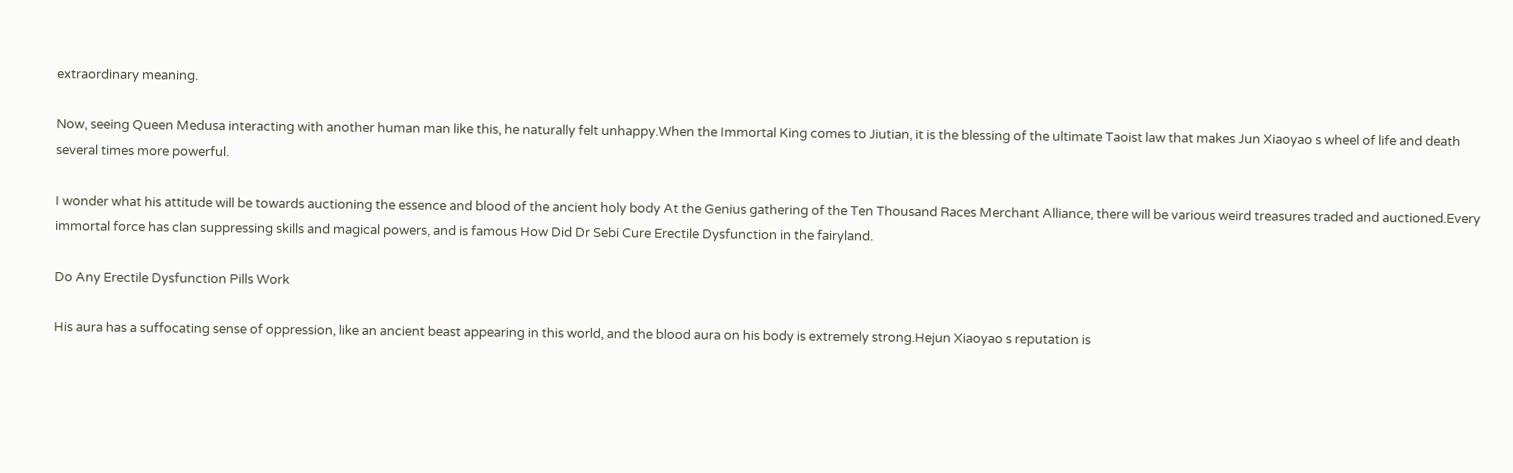extraordinary meaning.

Now, seeing Queen Medusa interacting with another human man like this, he naturally felt unhappy.When the Immortal King comes to Jiutian, it is the blessing of the ultimate Taoist law that makes Jun Xiaoyao s wheel of life and death several times more powerful.

I wonder what his attitude will be towards auctioning the essence and blood of the ancient holy body At the Genius gathering of the Ten Thousand Races Merchant Alliance, there will be various weird treasures traded and auctioned.Every immortal force has clan suppressing skills and magical powers, and is famous How Did Dr Sebi Cure Erectile Dysfunction in the fairyland.

Do Any Erectile Dysfunction Pills Work

His aura has a suffocating sense of oppression, like an ancient beast appearing in this world, and the blood aura on his body is extremely strong.Hejun Xiaoyao s reputation is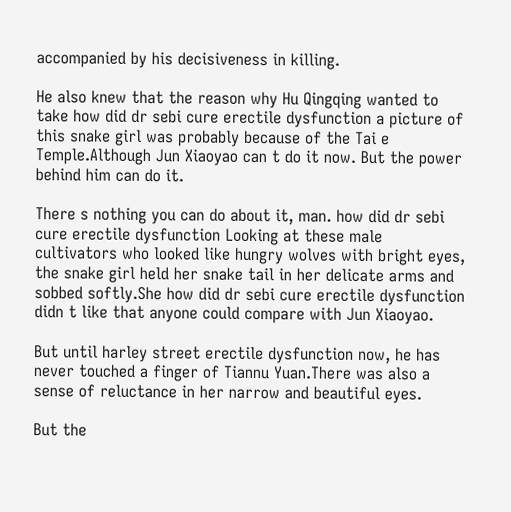accompanied by his decisiveness in killing.

He also knew that the reason why Hu Qingqing wanted to take how did dr sebi cure erectile dysfunction a picture of this snake girl was probably because of the Tai e Temple.Although Jun Xiaoyao can t do it now. But the power behind him can do it.

There s nothing you can do about it, man. how did dr sebi cure erectile dysfunction Looking at these male cultivators who looked like hungry wolves with bright eyes, the snake girl held her snake tail in her delicate arms and sobbed softly.She how did dr sebi cure erectile dysfunction didn t like that anyone could compare with Jun Xiaoyao.

But until harley street erectile dysfunction now, he has never touched a finger of Tiannu Yuan.There was also a sense of reluctance in her narrow and beautiful eyes.

But the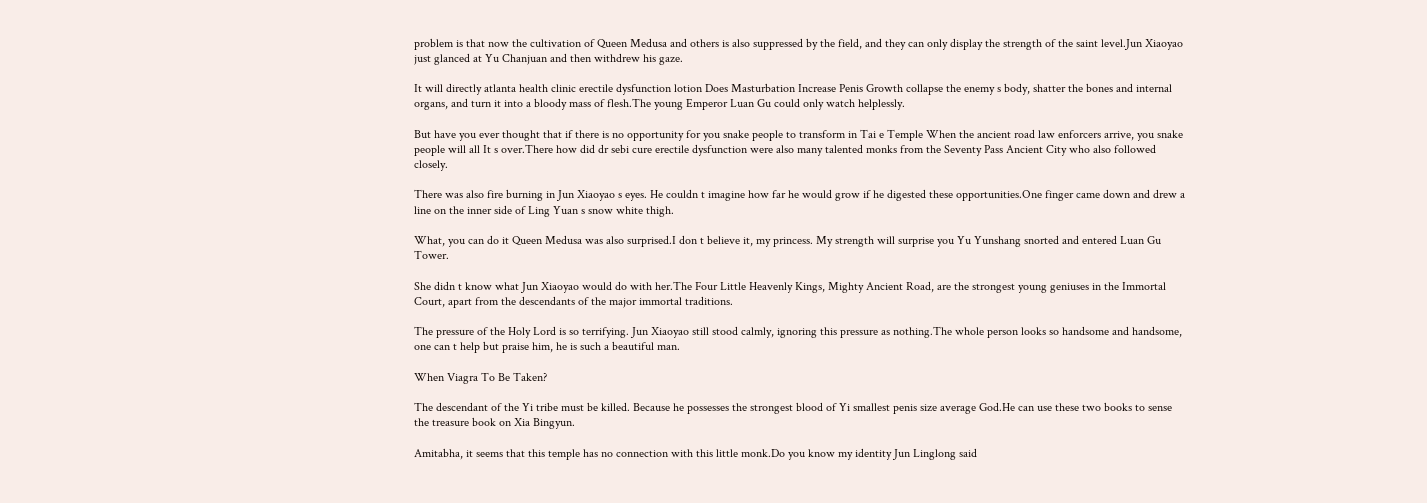problem is that now the cultivation of Queen Medusa and others is also suppressed by the field, and they can only display the strength of the saint level.Jun Xiaoyao just glanced at Yu Chanjuan and then withdrew his gaze.

It will directly atlanta health clinic erectile dysfunction lotion Does Masturbation Increase Penis Growth collapse the enemy s body, shatter the bones and internal organs, and turn it into a bloody mass of flesh.The young Emperor Luan Gu could only watch helplessly.

But have you ever thought that if there is no opportunity for you snake people to transform in Tai e Temple When the ancient road law enforcers arrive, you snake people will all It s over.There how did dr sebi cure erectile dysfunction were also many talented monks from the Seventy Pass Ancient City who also followed closely.

There was also fire burning in Jun Xiaoyao s eyes. He couldn t imagine how far he would grow if he digested these opportunities.One finger came down and drew a line on the inner side of Ling Yuan s snow white thigh.

What, you can do it Queen Medusa was also surprised.I don t believe it, my princess. My strength will surprise you Yu Yunshang snorted and entered Luan Gu Tower.

She didn t know what Jun Xiaoyao would do with her.The Four Little Heavenly Kings, Mighty Ancient Road, are the strongest young geniuses in the Immortal Court, apart from the descendants of the major immortal traditions.

The pressure of the Holy Lord is so terrifying. Jun Xiaoyao still stood calmly, ignoring this pressure as nothing.The whole person looks so handsome and handsome, one can t help but praise him, he is such a beautiful man.

When Viagra To Be Taken?

The descendant of the Yi tribe must be killed. Because he possesses the strongest blood of Yi smallest penis size average God.He can use these two books to sense the treasure book on Xia Bingyun.

Amitabha, it seems that this temple has no connection with this little monk.Do you know my identity Jun Linglong said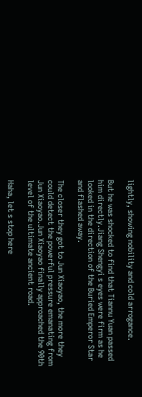lightly, showing nobility and cold arrogance.

But he was shocked to find that Tiannu Yuan passed him directly.Jiang Shengyi s eyes were firm as he looked in the direction of the Buried Emperor Star and flashed away.

The closer they got to Jun Xiaoyao, the more they could detect the powerful pressure emanating from Jun Xiaoyao.Jun Xiaoyao finally approached the 90th level of the ultimate ancient road.

Haha, let s stop here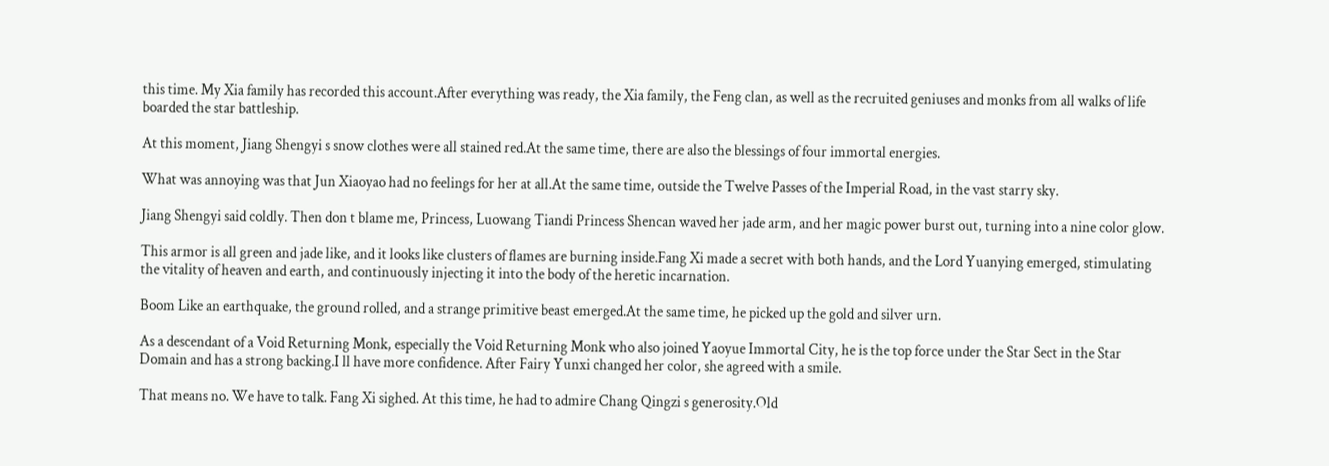this time. My Xia family has recorded this account.After everything was ready, the Xia family, the Feng clan, as well as the recruited geniuses and monks from all walks of life boarded the star battleship.

At this moment, Jiang Shengyi s snow clothes were all stained red.At the same time, there are also the blessings of four immortal energies.

What was annoying was that Jun Xiaoyao had no feelings for her at all.At the same time, outside the Twelve Passes of the Imperial Road, in the vast starry sky.

Jiang Shengyi said coldly. Then don t blame me, Princess, Luowang Tiandi Princess Shencan waved her jade arm, and her magic power burst out, turning into a nine color glow.

This armor is all green and jade like, and it looks like clusters of flames are burning inside.Fang Xi made a secret with both hands, and the Lord Yuanying emerged, stimulating the vitality of heaven and earth, and continuously injecting it into the body of the heretic incarnation.

Boom Like an earthquake, the ground rolled, and a strange primitive beast emerged.At the same time, he picked up the gold and silver urn.

As a descendant of a Void Returning Monk, especially the Void Returning Monk who also joined Yaoyue Immortal City, he is the top force under the Star Sect in the Star Domain and has a strong backing.I ll have more confidence. After Fairy Yunxi changed her color, she agreed with a smile.

That means no. We have to talk. Fang Xi sighed. At this time, he had to admire Chang Qingzi s generosity.Old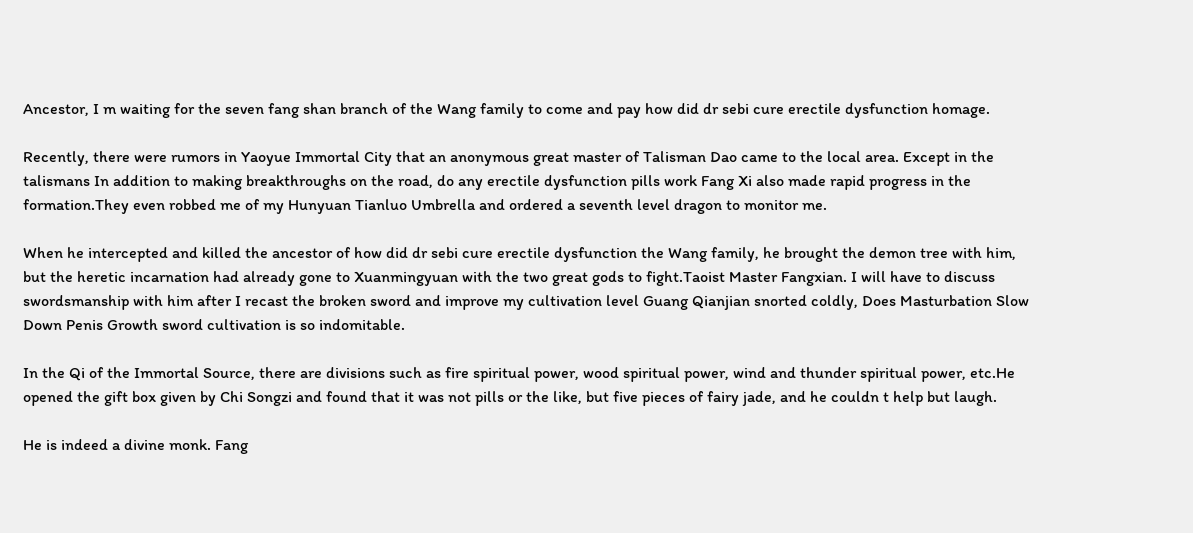Ancestor, I m waiting for the seven fang shan branch of the Wang family to come and pay how did dr sebi cure erectile dysfunction homage.

Recently, there were rumors in Yaoyue Immortal City that an anonymous great master of Talisman Dao came to the local area. Except in the talismans In addition to making breakthroughs on the road, do any erectile dysfunction pills work Fang Xi also made rapid progress in the formation.They even robbed me of my Hunyuan Tianluo Umbrella and ordered a seventh level dragon to monitor me.

When he intercepted and killed the ancestor of how did dr sebi cure erectile dysfunction the Wang family, he brought the demon tree with him, but the heretic incarnation had already gone to Xuanmingyuan with the two great gods to fight.Taoist Master Fangxian. I will have to discuss swordsmanship with him after I recast the broken sword and improve my cultivation level Guang Qianjian snorted coldly, Does Masturbation Slow Down Penis Growth sword cultivation is so indomitable.

In the Qi of the Immortal Source, there are divisions such as fire spiritual power, wood spiritual power, wind and thunder spiritual power, etc.He opened the gift box given by Chi Songzi and found that it was not pills or the like, but five pieces of fairy jade, and he couldn t help but laugh.

He is indeed a divine monk. Fang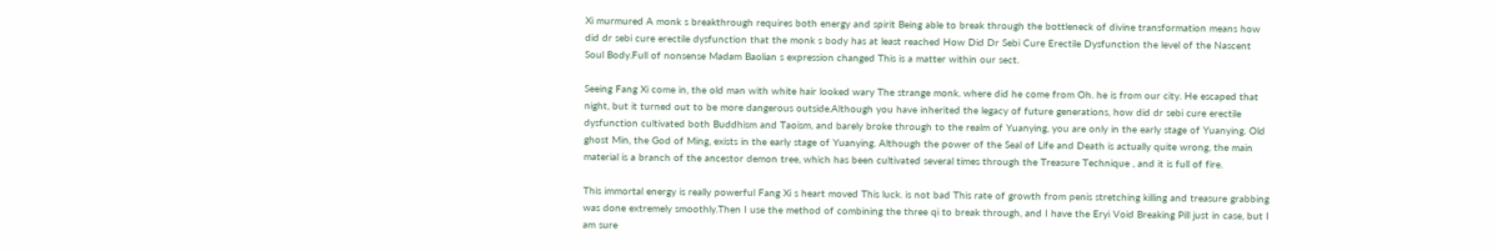Xi murmured A monk s breakthrough requires both energy and spirit Being able to break through the bottleneck of divine transformation means how did dr sebi cure erectile dysfunction that the monk s body has at least reached How Did Dr Sebi Cure Erectile Dysfunction the level of the Nascent Soul Body.Full of nonsense Madam Baolian s expression changed This is a matter within our sect.

Seeing Fang Xi come in, the old man with white hair looked wary The strange monk. where did he come from Oh. he is from our city. He escaped that night, but it turned out to be more dangerous outside.Although you have inherited the legacy of future generations, how did dr sebi cure erectile dysfunction cultivated both Buddhism and Taoism, and barely broke through to the realm of Yuanying, you are only in the early stage of Yuanying. Old ghost Min, the God of Ming, exists in the early stage of Yuanying. Although the power of the Seal of Life and Death is actually quite wrong, the main material is a branch of the ancestor demon tree, which has been cultivated several times through the Treasure Technique , and it is full of fire.

This immortal energy is really powerful Fang Xi s heart moved This luck. is not bad This rate of growth from penis stretching killing and treasure grabbing was done extremely smoothly.Then I use the method of combining the three qi to break through, and I have the Eryi Void Breaking Pill just in case, but I am sure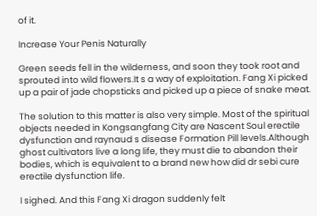of it.

Increase Your Penis Naturally

Green seeds fell in the wilderness, and soon they took root and sprouted into wild flowers.It s a way of exploitation. Fang Xi picked up a pair of jade chopsticks and picked up a piece of snake meat.

The solution to this matter is also very simple. Most of the spiritual objects needed in Kongsangfang City are Nascent Soul erectile dysfunction and raynaud s disease Formation Pill levels.Although ghost cultivators live a long life, they must die to abandon their bodies, which is equivalent to a brand new how did dr sebi cure erectile dysfunction life.

I sighed. And this Fang Xi dragon suddenly felt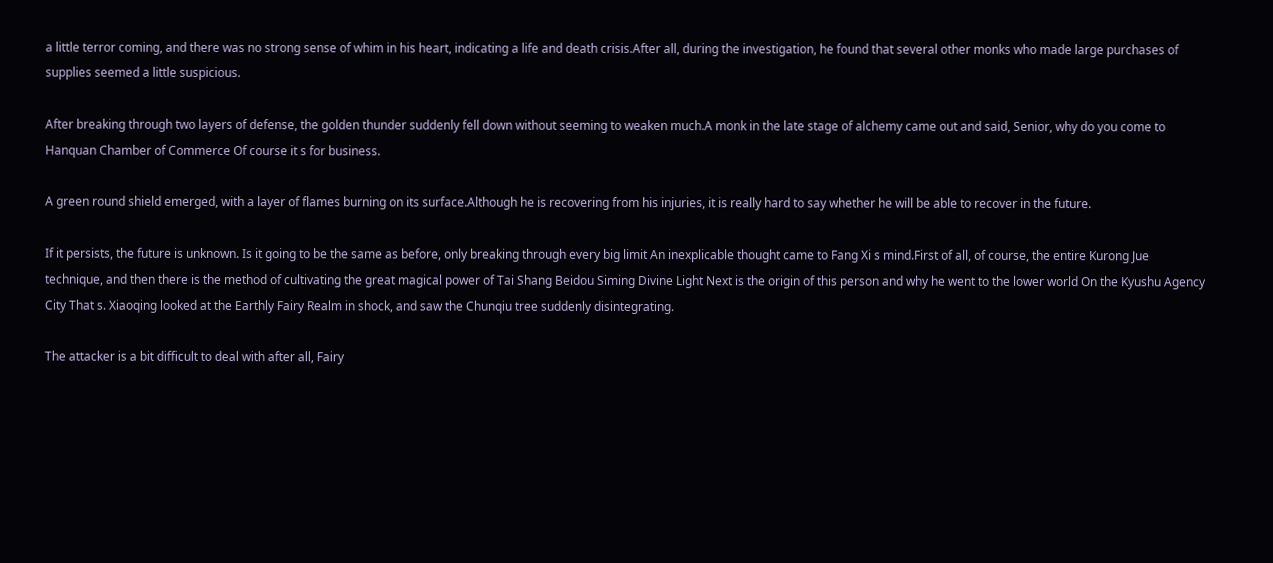a little terror coming, and there was no strong sense of whim in his heart, indicating a life and death crisis.After all, during the investigation, he found that several other monks who made large purchases of supplies seemed a little suspicious.

After breaking through two layers of defense, the golden thunder suddenly fell down without seeming to weaken much.A monk in the late stage of alchemy came out and said, Senior, why do you come to Hanquan Chamber of Commerce Of course it s for business.

A green round shield emerged, with a layer of flames burning on its surface.Although he is recovering from his injuries, it is really hard to say whether he will be able to recover in the future.

If it persists, the future is unknown. Is it going to be the same as before, only breaking through every big limit An inexplicable thought came to Fang Xi s mind.First of all, of course, the entire Kurong Jue technique, and then there is the method of cultivating the great magical power of Tai Shang Beidou Siming Divine Light Next is the origin of this person and why he went to the lower world On the Kyushu Agency City That s. Xiaoqing looked at the Earthly Fairy Realm in shock, and saw the Chunqiu tree suddenly disintegrating.

The attacker is a bit difficult to deal with after all, Fairy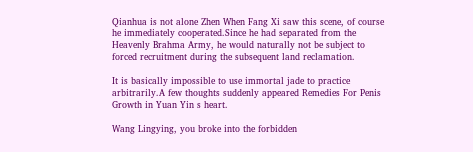Qianhua is not alone Zhen When Fang Xi saw this scene, of course he immediately cooperated.Since he had separated from the Heavenly Brahma Army, he would naturally not be subject to forced recruitment during the subsequent land reclamation.

It is basically impossible to use immortal jade to practice arbitrarily.A few thoughts suddenly appeared Remedies For Penis Growth in Yuan Yin s heart.

Wang Lingying, you broke into the forbidden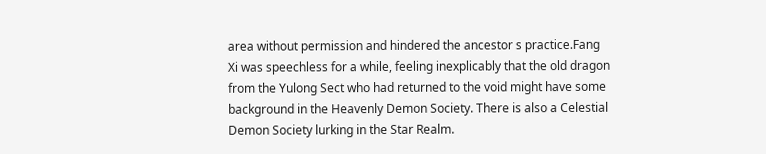area without permission and hindered the ancestor s practice.Fang Xi was speechless for a while, feeling inexplicably that the old dragon from the Yulong Sect who had returned to the void might have some background in the Heavenly Demon Society. There is also a Celestial Demon Society lurking in the Star Realm.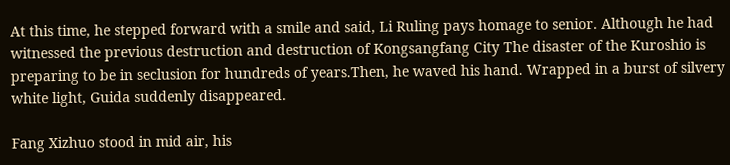At this time, he stepped forward with a smile and said, Li Ruling pays homage to senior. Although he had witnessed the previous destruction and destruction of Kongsangfang City The disaster of the Kuroshio is preparing to be in seclusion for hundreds of years.Then, he waved his hand. Wrapped in a burst of silvery white light, Guida suddenly disappeared.

Fang Xizhuo stood in mid air, his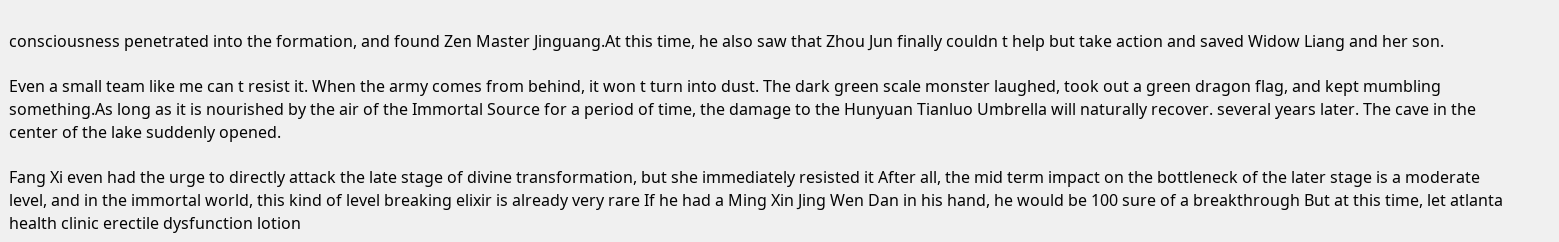consciousness penetrated into the formation, and found Zen Master Jinguang.At this time, he also saw that Zhou Jun finally couldn t help but take action and saved Widow Liang and her son.

Even a small team like me can t resist it. When the army comes from behind, it won t turn into dust. The dark green scale monster laughed, took out a green dragon flag, and kept mumbling something.As long as it is nourished by the air of the Immortal Source for a period of time, the damage to the Hunyuan Tianluo Umbrella will naturally recover. several years later. The cave in the center of the lake suddenly opened.

Fang Xi even had the urge to directly attack the late stage of divine transformation, but she immediately resisted it After all, the mid term impact on the bottleneck of the later stage is a moderate level, and in the immortal world, this kind of level breaking elixir is already very rare If he had a Ming Xin Jing Wen Dan in his hand, he would be 100 sure of a breakthrough But at this time, let atlanta health clinic erectile dysfunction lotion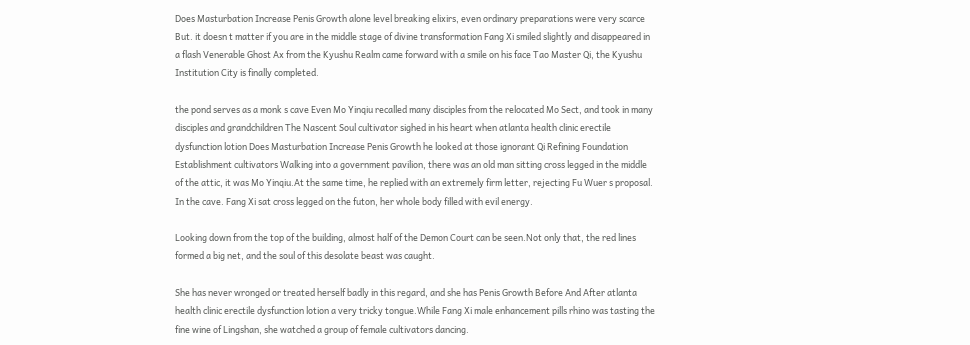Does Masturbation Increase Penis Growth alone level breaking elixirs, even ordinary preparations were very scarce But. it doesn t matter if you are in the middle stage of divine transformation Fang Xi smiled slightly and disappeared in a flash Venerable Ghost Ax from the Kyushu Realm came forward with a smile on his face Tao Master Qi, the Kyushu Institution City is finally completed.

the pond serves as a monk s cave Even Mo Yinqiu recalled many disciples from the relocated Mo Sect, and took in many disciples and grandchildren The Nascent Soul cultivator sighed in his heart when atlanta health clinic erectile dysfunction lotion Does Masturbation Increase Penis Growth he looked at those ignorant Qi Refining Foundation Establishment cultivators Walking into a government pavilion, there was an old man sitting cross legged in the middle of the attic, it was Mo Yinqiu.At the same time, he replied with an extremely firm letter, rejecting Fu Wuer s proposal. In the cave. Fang Xi sat cross legged on the futon, her whole body filled with evil energy.

Looking down from the top of the building, almost half of the Demon Court can be seen.Not only that, the red lines formed a big net, and the soul of this desolate beast was caught.

She has never wronged or treated herself badly in this regard, and she has Penis Growth Before And After atlanta health clinic erectile dysfunction lotion a very tricky tongue.While Fang Xi male enhancement pills rhino was tasting the fine wine of Lingshan, she watched a group of female cultivators dancing.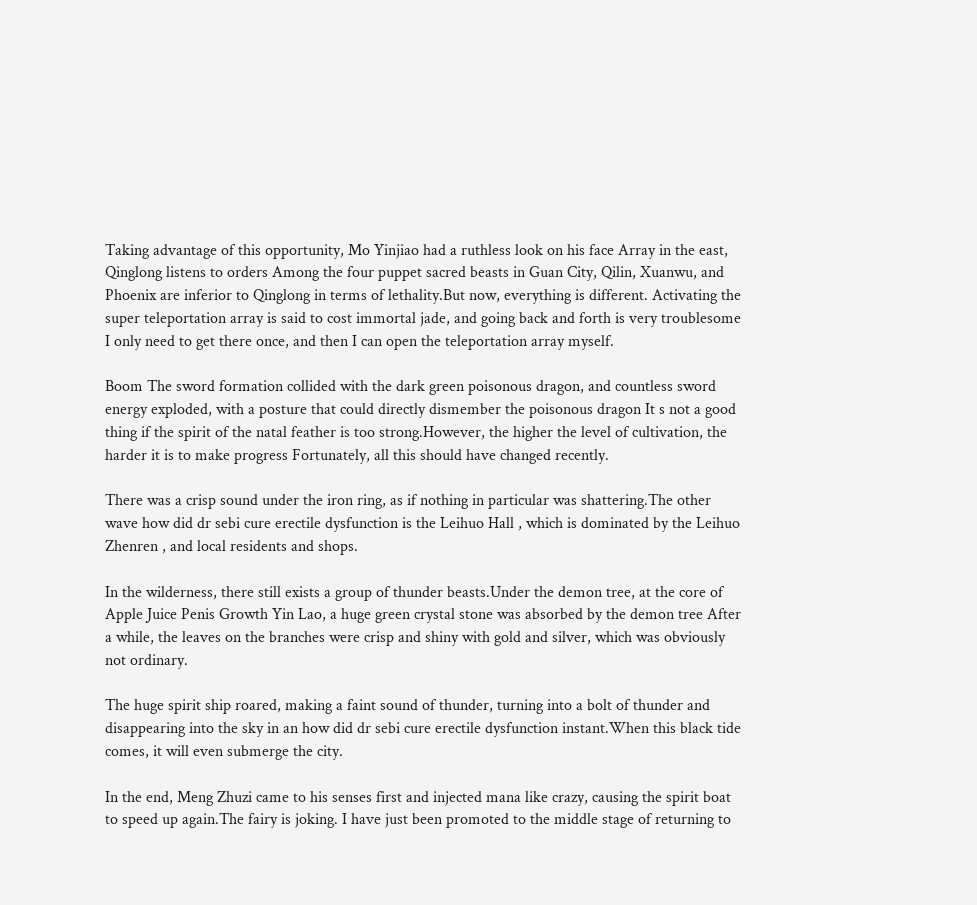Taking advantage of this opportunity, Mo Yinjiao had a ruthless look on his face Array in the east, Qinglong listens to orders Among the four puppet sacred beasts in Guan City, Qilin, Xuanwu, and Phoenix are inferior to Qinglong in terms of lethality.But now, everything is different. Activating the super teleportation array is said to cost immortal jade, and going back and forth is very troublesome I only need to get there once, and then I can open the teleportation array myself.

Boom The sword formation collided with the dark green poisonous dragon, and countless sword energy exploded, with a posture that could directly dismember the poisonous dragon It s not a good thing if the spirit of the natal feather is too strong.However, the higher the level of cultivation, the harder it is to make progress Fortunately, all this should have changed recently.

There was a crisp sound under the iron ring, as if nothing in particular was shattering.The other wave how did dr sebi cure erectile dysfunction is the Leihuo Hall , which is dominated by the Leihuo Zhenren , and local residents and shops.

In the wilderness, there still exists a group of thunder beasts.Under the demon tree, at the core of Apple Juice Penis Growth Yin Lao, a huge green crystal stone was absorbed by the demon tree After a while, the leaves on the branches were crisp and shiny with gold and silver, which was obviously not ordinary.

The huge spirit ship roared, making a faint sound of thunder, turning into a bolt of thunder and disappearing into the sky in an how did dr sebi cure erectile dysfunction instant.When this black tide comes, it will even submerge the city.

In the end, Meng Zhuzi came to his senses first and injected mana like crazy, causing the spirit boat to speed up again.The fairy is joking. I have just been promoted to the middle stage of returning to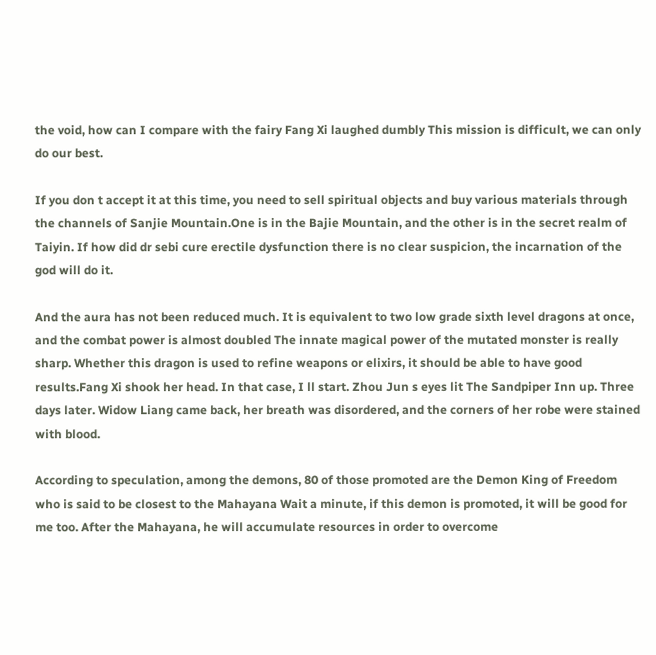the void, how can I compare with the fairy Fang Xi laughed dumbly This mission is difficult, we can only do our best.

If you don t accept it at this time, you need to sell spiritual objects and buy various materials through the channels of Sanjie Mountain.One is in the Bajie Mountain, and the other is in the secret realm of Taiyin. If how did dr sebi cure erectile dysfunction there is no clear suspicion, the incarnation of the god will do it.

And the aura has not been reduced much. It is equivalent to two low grade sixth level dragons at once, and the combat power is almost doubled The innate magical power of the mutated monster is really sharp. Whether this dragon is used to refine weapons or elixirs, it should be able to have good results.Fang Xi shook her head. In that case, I ll start. Zhou Jun s eyes lit The Sandpiper Inn up. Three days later. Widow Liang came back, her breath was disordered, and the corners of her robe were stained with blood.

According to speculation, among the demons, 80 of those promoted are the Demon King of Freedom who is said to be closest to the Mahayana Wait a minute, if this demon is promoted, it will be good for me too. After the Mahayana, he will accumulate resources in order to overcome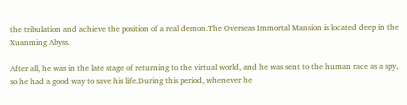the tribulation and achieve the position of a real demon.The Overseas Immortal Mansion is located deep in the Xuanming Abyss.

After all, he was in the late stage of returning to the virtual world, and he was sent to the human race as a spy, so he had a good way to save his life.During this period, whenever he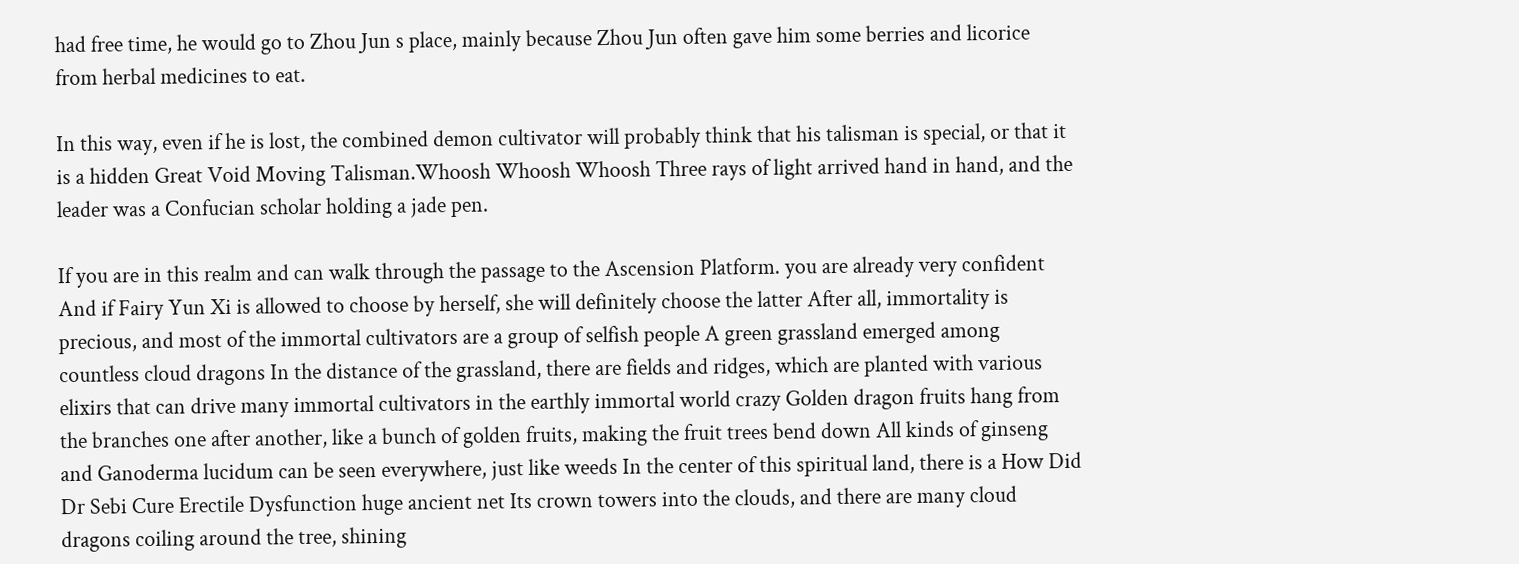had free time, he would go to Zhou Jun s place, mainly because Zhou Jun often gave him some berries and licorice from herbal medicines to eat.

In this way, even if he is lost, the combined demon cultivator will probably think that his talisman is special, or that it is a hidden Great Void Moving Talisman.Whoosh Whoosh Whoosh Three rays of light arrived hand in hand, and the leader was a Confucian scholar holding a jade pen.

If you are in this realm and can walk through the passage to the Ascension Platform. you are already very confident And if Fairy Yun Xi is allowed to choose by herself, she will definitely choose the latter After all, immortality is precious, and most of the immortal cultivators are a group of selfish people A green grassland emerged among countless cloud dragons In the distance of the grassland, there are fields and ridges, which are planted with various elixirs that can drive many immortal cultivators in the earthly immortal world crazy Golden dragon fruits hang from the branches one after another, like a bunch of golden fruits, making the fruit trees bend down All kinds of ginseng and Ganoderma lucidum can be seen everywhere, just like weeds In the center of this spiritual land, there is a How Did Dr Sebi Cure Erectile Dysfunction huge ancient net Its crown towers into the clouds, and there are many cloud dragons coiling around the tree, shining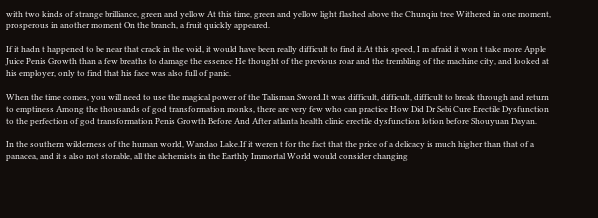with two kinds of strange brilliance, green and yellow At this time, green and yellow light flashed above the Chunqiu tree Withered in one moment, prosperous in another moment On the branch, a fruit quickly appeared.

If it hadn t happened to be near that crack in the void, it would have been really difficult to find it.At this speed, I m afraid it won t take more Apple Juice Penis Growth than a few breaths to damage the essence He thought of the previous roar and the trembling of the machine city, and looked at his employer, only to find that his face was also full of panic.

When the time comes, you will need to use the magical power of the Talisman Sword.It was difficult, difficult, difficult to break through and return to emptiness Among the thousands of god transformation monks, there are very few who can practice How Did Dr Sebi Cure Erectile Dysfunction to the perfection of god transformation Penis Growth Before And After atlanta health clinic erectile dysfunction lotion before Shouyuan Dayan.

In the southern wilderness of the human world, Wandao Lake.If it weren t for the fact that the price of a delicacy is much higher than that of a panacea, and it s also not storable, all the alchemists in the Earthly Immortal World would consider changing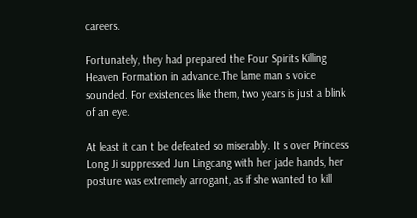careers.

Fortunately, they had prepared the Four Spirits Killing Heaven Formation in advance.The lame man s voice sounded. For existences like them, two years is just a blink of an eye.

At least it can t be defeated so miserably. It s over Princess Long Ji suppressed Jun Lingcang with her jade hands, her posture was extremely arrogant, as if she wanted to kill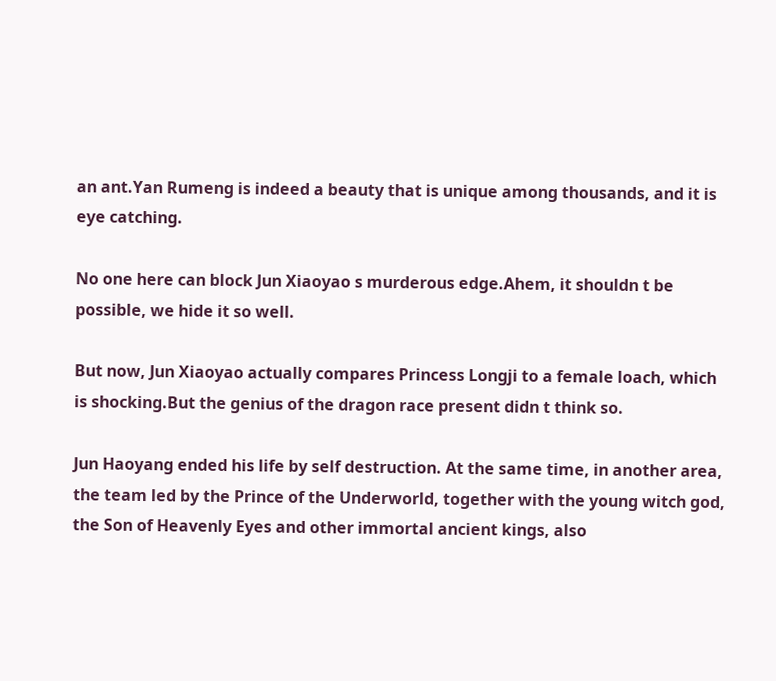an ant.Yan Rumeng is indeed a beauty that is unique among thousands, and it is eye catching.

No one here can block Jun Xiaoyao s murderous edge.Ahem, it shouldn t be possible, we hide it so well.

But now, Jun Xiaoyao actually compares Princess Longji to a female loach, which is shocking.But the genius of the dragon race present didn t think so.

Jun Haoyang ended his life by self destruction. At the same time, in another area, the team led by the Prince of the Underworld, together with the young witch god, the Son of Heavenly Eyes and other immortal ancient kings, also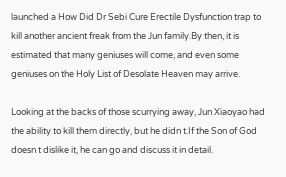launched a How Did Dr Sebi Cure Erectile Dysfunction trap to kill another ancient freak from the Jun family.By then, it is estimated that many geniuses will come, and even some geniuses on the Holy List of Desolate Heaven may arrive.

Looking at the backs of those scurrying away, Jun Xiaoyao had the ability to kill them directly, but he didn t.If the Son of God doesn t dislike it, he can go and discuss it in detail.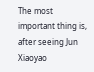The most important thing is, after seeing Jun Xiaoyao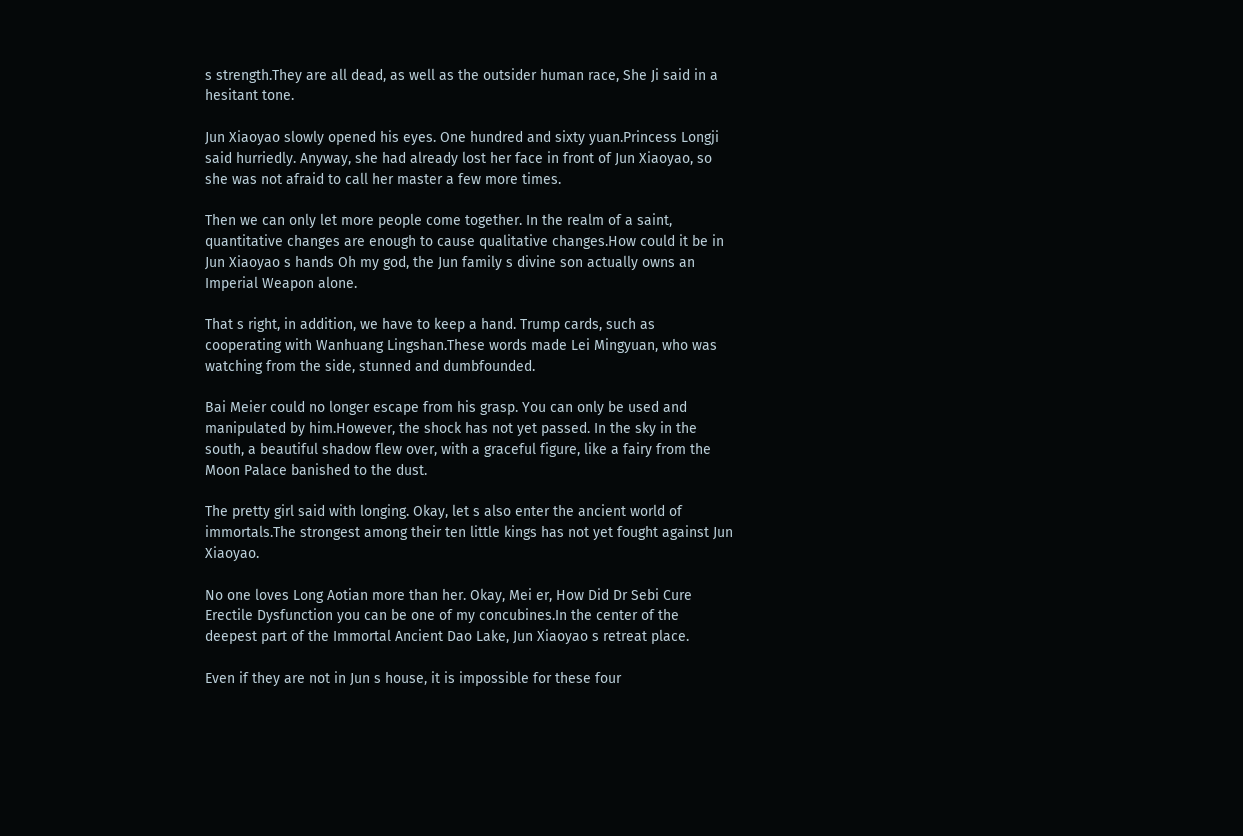s strength.They are all dead, as well as the outsider human race, She Ji said in a hesitant tone.

Jun Xiaoyao slowly opened his eyes. One hundred and sixty yuan.Princess Longji said hurriedly. Anyway, she had already lost her face in front of Jun Xiaoyao, so she was not afraid to call her master a few more times.

Then we can only let more people come together. In the realm of a saint, quantitative changes are enough to cause qualitative changes.How could it be in Jun Xiaoyao s hands Oh my god, the Jun family s divine son actually owns an Imperial Weapon alone.

That s right, in addition, we have to keep a hand. Trump cards, such as cooperating with Wanhuang Lingshan.These words made Lei Mingyuan, who was watching from the side, stunned and dumbfounded.

Bai Meier could no longer escape from his grasp. You can only be used and manipulated by him.However, the shock has not yet passed. In the sky in the south, a beautiful shadow flew over, with a graceful figure, like a fairy from the Moon Palace banished to the dust.

The pretty girl said with longing. Okay, let s also enter the ancient world of immortals.The strongest among their ten little kings has not yet fought against Jun Xiaoyao.

No one loves Long Aotian more than her. Okay, Mei er, How Did Dr Sebi Cure Erectile Dysfunction you can be one of my concubines.In the center of the deepest part of the Immortal Ancient Dao Lake, Jun Xiaoyao s retreat place.

Even if they are not in Jun s house, it is impossible for these four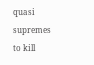quasi supremes to kill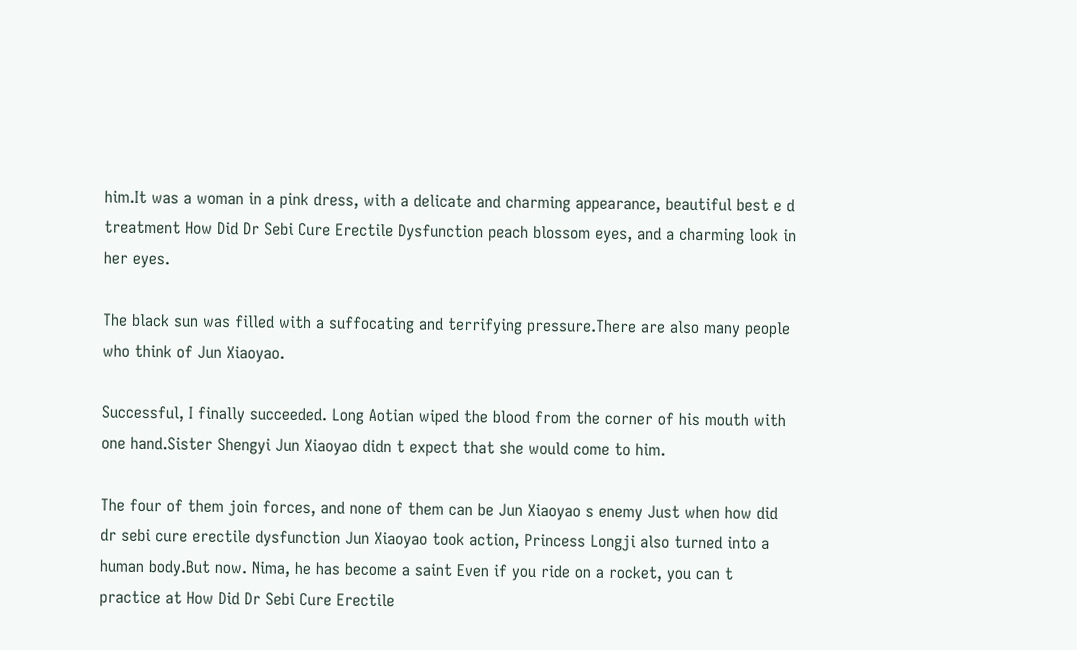him.It was a woman in a pink dress, with a delicate and charming appearance, beautiful best e d treatment How Did Dr Sebi Cure Erectile Dysfunction peach blossom eyes, and a charming look in her eyes.

The black sun was filled with a suffocating and terrifying pressure.There are also many people who think of Jun Xiaoyao.

Successful, I finally succeeded. Long Aotian wiped the blood from the corner of his mouth with one hand.Sister Shengyi Jun Xiaoyao didn t expect that she would come to him.

The four of them join forces, and none of them can be Jun Xiaoyao s enemy Just when how did dr sebi cure erectile dysfunction Jun Xiaoyao took action, Princess Longji also turned into a human body.But now. Nima, he has become a saint Even if you ride on a rocket, you can t practice at How Did Dr Sebi Cure Erectile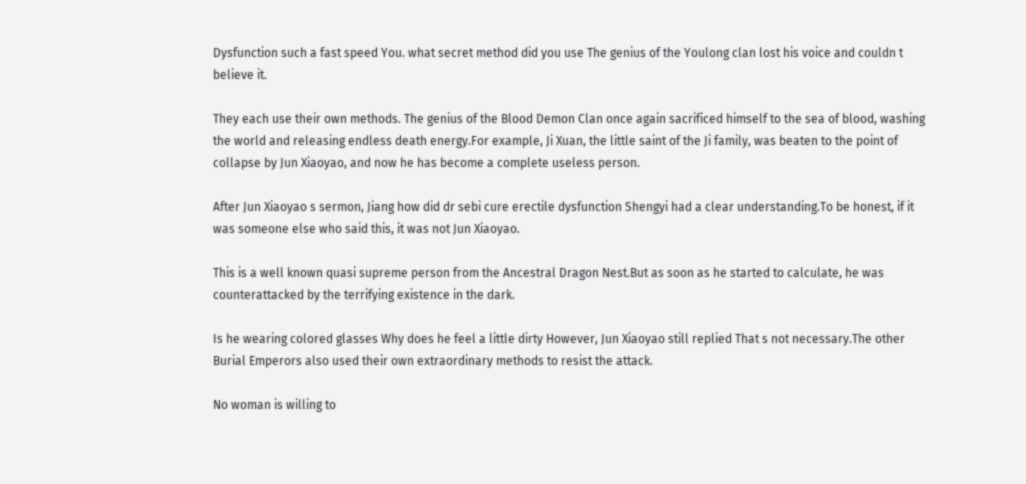Dysfunction such a fast speed You. what secret method did you use The genius of the Youlong clan lost his voice and couldn t believe it.

They each use their own methods. The genius of the Blood Demon Clan once again sacrificed himself to the sea of blood, washing the world and releasing endless death energy.For example, Ji Xuan, the little saint of the Ji family, was beaten to the point of collapse by Jun Xiaoyao, and now he has become a complete useless person.

After Jun Xiaoyao s sermon, Jiang how did dr sebi cure erectile dysfunction Shengyi had a clear understanding.To be honest, if it was someone else who said this, it was not Jun Xiaoyao.

This is a well known quasi supreme person from the Ancestral Dragon Nest.But as soon as he started to calculate, he was counterattacked by the terrifying existence in the dark.

Is he wearing colored glasses Why does he feel a little dirty However, Jun Xiaoyao still replied That s not necessary.The other Burial Emperors also used their own extraordinary methods to resist the attack.

No woman is willing to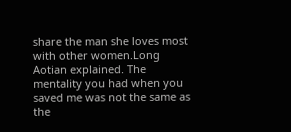share the man she loves most with other women.Long Aotian explained. The mentality you had when you saved me was not the same as the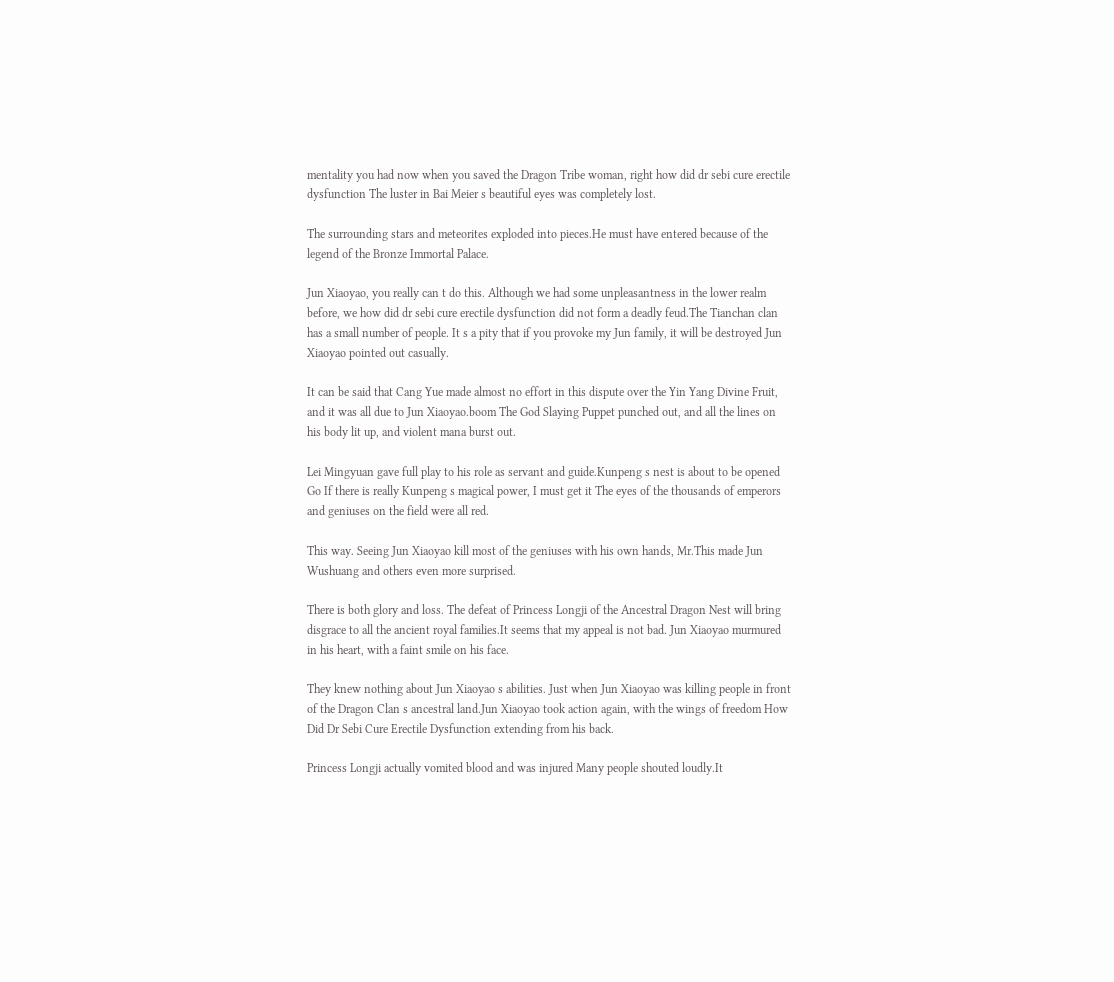mentality you had now when you saved the Dragon Tribe woman, right how did dr sebi cure erectile dysfunction The luster in Bai Meier s beautiful eyes was completely lost.

The surrounding stars and meteorites exploded into pieces.He must have entered because of the legend of the Bronze Immortal Palace.

Jun Xiaoyao, you really can t do this. Although we had some unpleasantness in the lower realm before, we how did dr sebi cure erectile dysfunction did not form a deadly feud.The Tianchan clan has a small number of people. It s a pity that if you provoke my Jun family, it will be destroyed Jun Xiaoyao pointed out casually.

It can be said that Cang Yue made almost no effort in this dispute over the Yin Yang Divine Fruit, and it was all due to Jun Xiaoyao.boom The God Slaying Puppet punched out, and all the lines on his body lit up, and violent mana burst out.

Lei Mingyuan gave full play to his role as servant and guide.Kunpeng s nest is about to be opened Go If there is really Kunpeng s magical power, I must get it The eyes of the thousands of emperors and geniuses on the field were all red.

This way. Seeing Jun Xiaoyao kill most of the geniuses with his own hands, Mr.This made Jun Wushuang and others even more surprised.

There is both glory and loss. The defeat of Princess Longji of the Ancestral Dragon Nest will bring disgrace to all the ancient royal families.It seems that my appeal is not bad. Jun Xiaoyao murmured in his heart, with a faint smile on his face.

They knew nothing about Jun Xiaoyao s abilities. Just when Jun Xiaoyao was killing people in front of the Dragon Clan s ancestral land.Jun Xiaoyao took action again, with the wings of freedom How Did Dr Sebi Cure Erectile Dysfunction extending from his back.

Princess Longji actually vomited blood and was injured Many people shouted loudly.It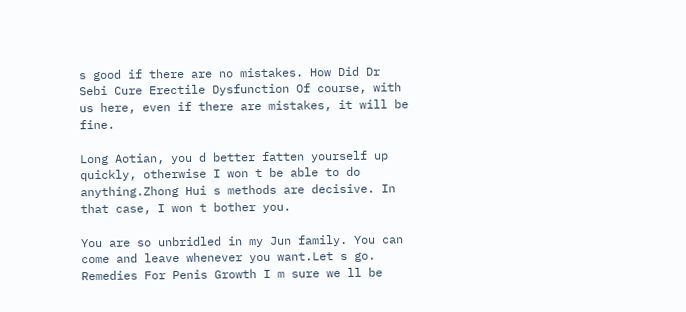s good if there are no mistakes. How Did Dr Sebi Cure Erectile Dysfunction Of course, with us here, even if there are mistakes, it will be fine.

Long Aotian, you d better fatten yourself up quickly, otherwise I won t be able to do anything.Zhong Hui s methods are decisive. In that case, I won t bother you.

You are so unbridled in my Jun family. You can come and leave whenever you want.Let s go. Remedies For Penis Growth I m sure we ll be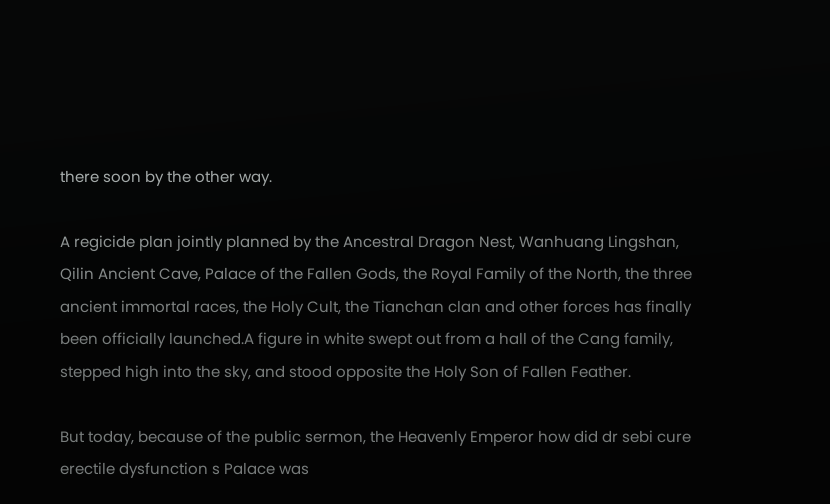there soon by the other way.

A regicide plan jointly planned by the Ancestral Dragon Nest, Wanhuang Lingshan, Qilin Ancient Cave, Palace of the Fallen Gods, the Royal Family of the North, the three ancient immortal races, the Holy Cult, the Tianchan clan and other forces has finally been officially launched.A figure in white swept out from a hall of the Cang family, stepped high into the sky, and stood opposite the Holy Son of Fallen Feather.

But today, because of the public sermon, the Heavenly Emperor how did dr sebi cure erectile dysfunction s Palace was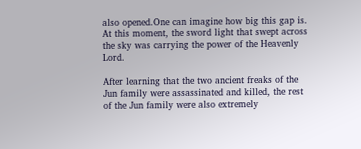also opened.One can imagine how big this gap is. At this moment, the sword light that swept across the sky was carrying the power of the Heavenly Lord.

After learning that the two ancient freaks of the Jun family were assassinated and killed, the rest of the Jun family were also extremely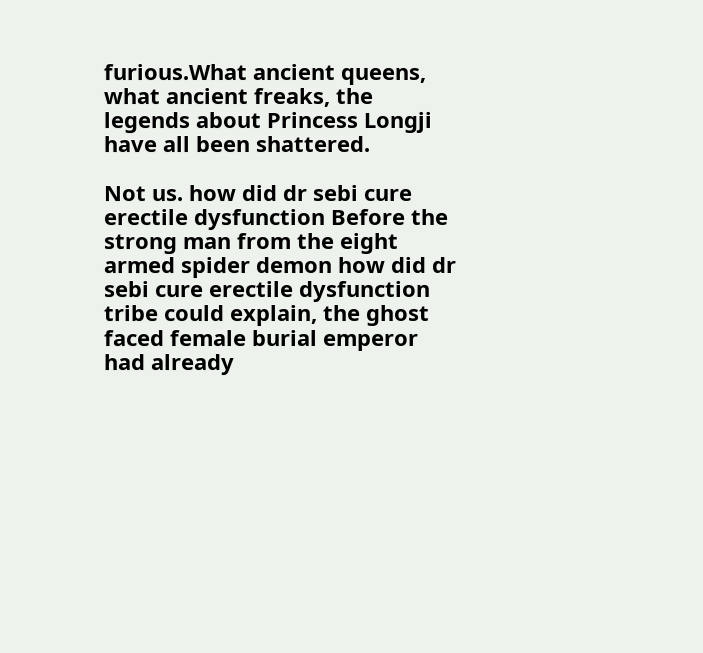furious.What ancient queens, what ancient freaks, the legends about Princess Longji have all been shattered.

Not us. how did dr sebi cure erectile dysfunction Before the strong man from the eight armed spider demon how did dr sebi cure erectile dysfunction tribe could explain, the ghost faced female burial emperor had already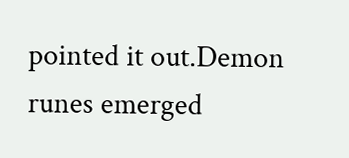pointed it out.Demon runes emerged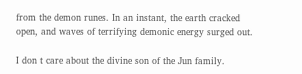from the demon runes. In an instant, the earth cracked open, and waves of terrifying demonic energy surged out.

I don t care about the divine son of the Jun family.